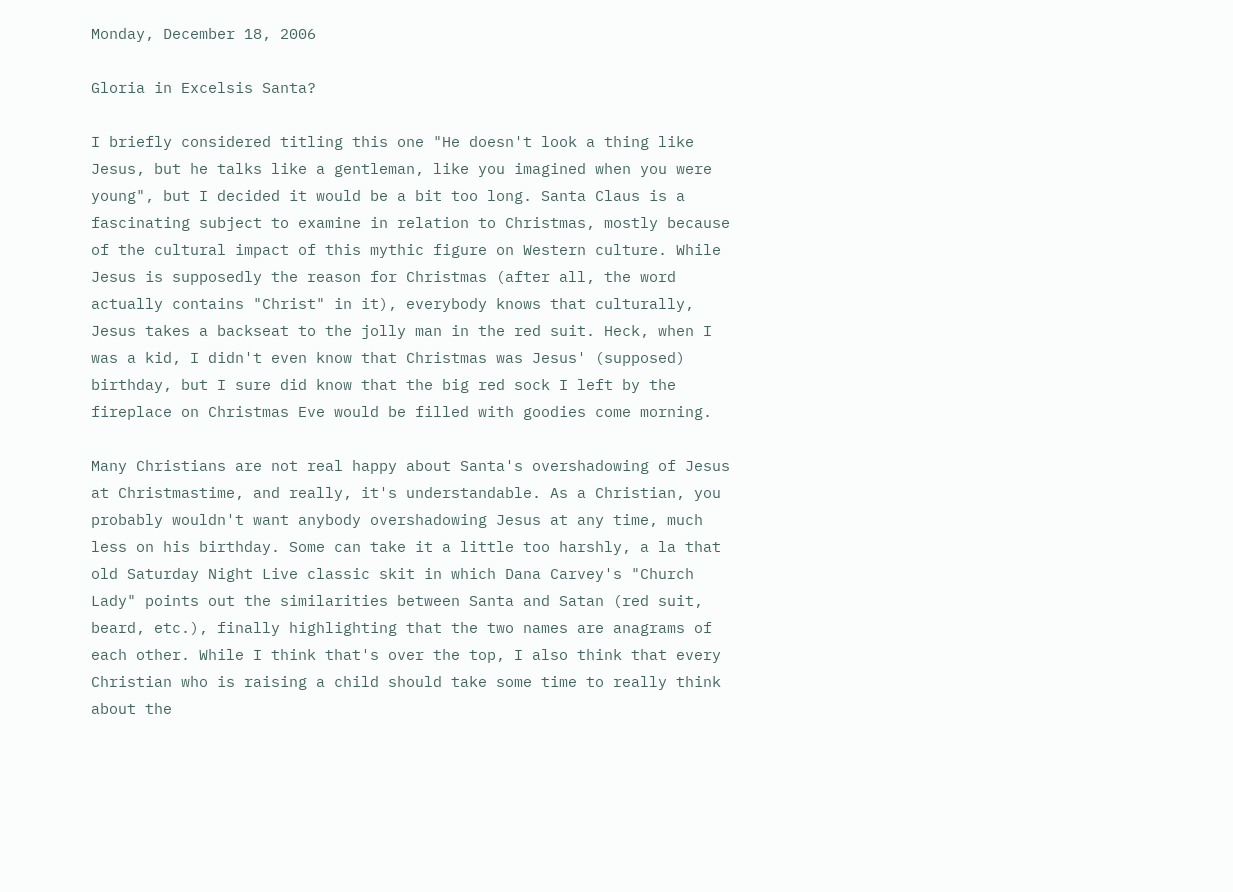Monday, December 18, 2006

Gloria in Excelsis Santa?

I briefly considered titling this one "He doesn't look a thing like Jesus, but he talks like a gentleman, like you imagined when you were young", but I decided it would be a bit too long. Santa Claus is a fascinating subject to examine in relation to Christmas, mostly because of the cultural impact of this mythic figure on Western culture. While Jesus is supposedly the reason for Christmas (after all, the word actually contains "Christ" in it), everybody knows that culturally, Jesus takes a backseat to the jolly man in the red suit. Heck, when I was a kid, I didn't even know that Christmas was Jesus' (supposed) birthday, but I sure did know that the big red sock I left by the fireplace on Christmas Eve would be filled with goodies come morning.

Many Christians are not real happy about Santa's overshadowing of Jesus at Christmastime, and really, it's understandable. As a Christian, you probably wouldn't want anybody overshadowing Jesus at any time, much less on his birthday. Some can take it a little too harshly, a la that old Saturday Night Live classic skit in which Dana Carvey's "Church Lady" points out the similarities between Santa and Satan (red suit, beard, etc.), finally highlighting that the two names are anagrams of each other. While I think that's over the top, I also think that every Christian who is raising a child should take some time to really think about the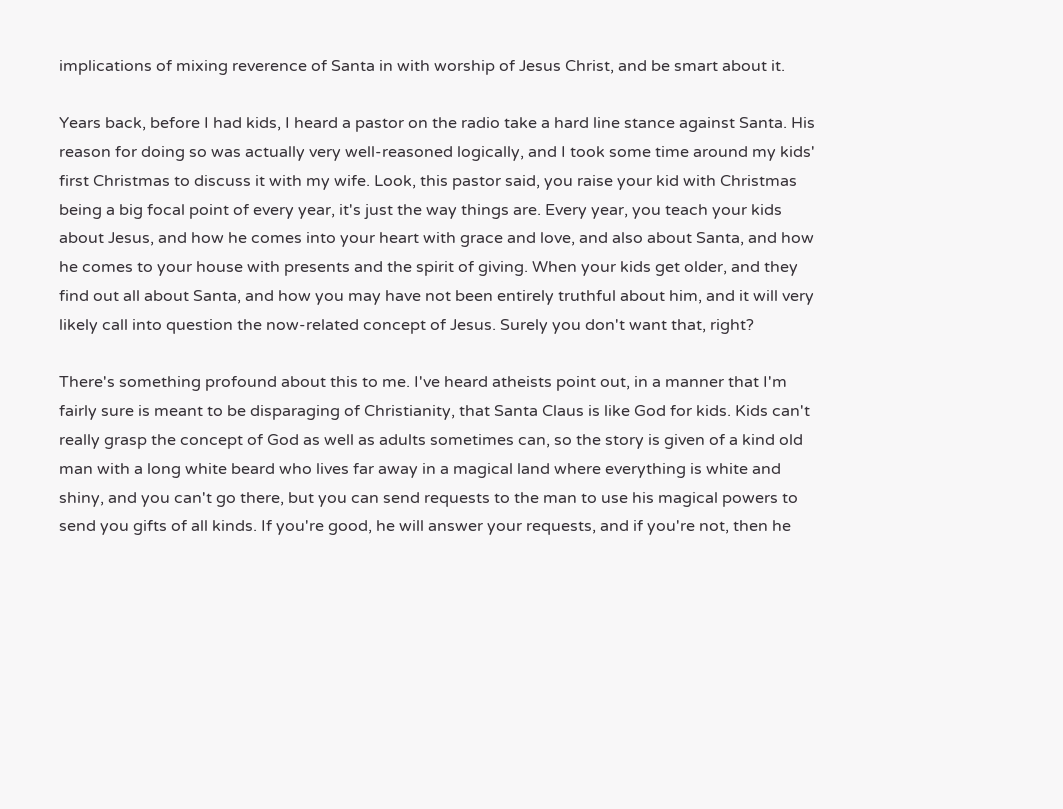implications of mixing reverence of Santa in with worship of Jesus Christ, and be smart about it.

Years back, before I had kids, I heard a pastor on the radio take a hard line stance against Santa. His reason for doing so was actually very well-reasoned logically, and I took some time around my kids' first Christmas to discuss it with my wife. Look, this pastor said, you raise your kid with Christmas being a big focal point of every year, it's just the way things are. Every year, you teach your kids about Jesus, and how he comes into your heart with grace and love, and also about Santa, and how he comes to your house with presents and the spirit of giving. When your kids get older, and they find out all about Santa, and how you may have not been entirely truthful about him, and it will very likely call into question the now-related concept of Jesus. Surely you don't want that, right?

There's something profound about this to me. I've heard atheists point out, in a manner that I'm fairly sure is meant to be disparaging of Christianity, that Santa Claus is like God for kids. Kids can't really grasp the concept of God as well as adults sometimes can, so the story is given of a kind old man with a long white beard who lives far away in a magical land where everything is white and shiny, and you can't go there, but you can send requests to the man to use his magical powers to send you gifts of all kinds. If you're good, he will answer your requests, and if you're not, then he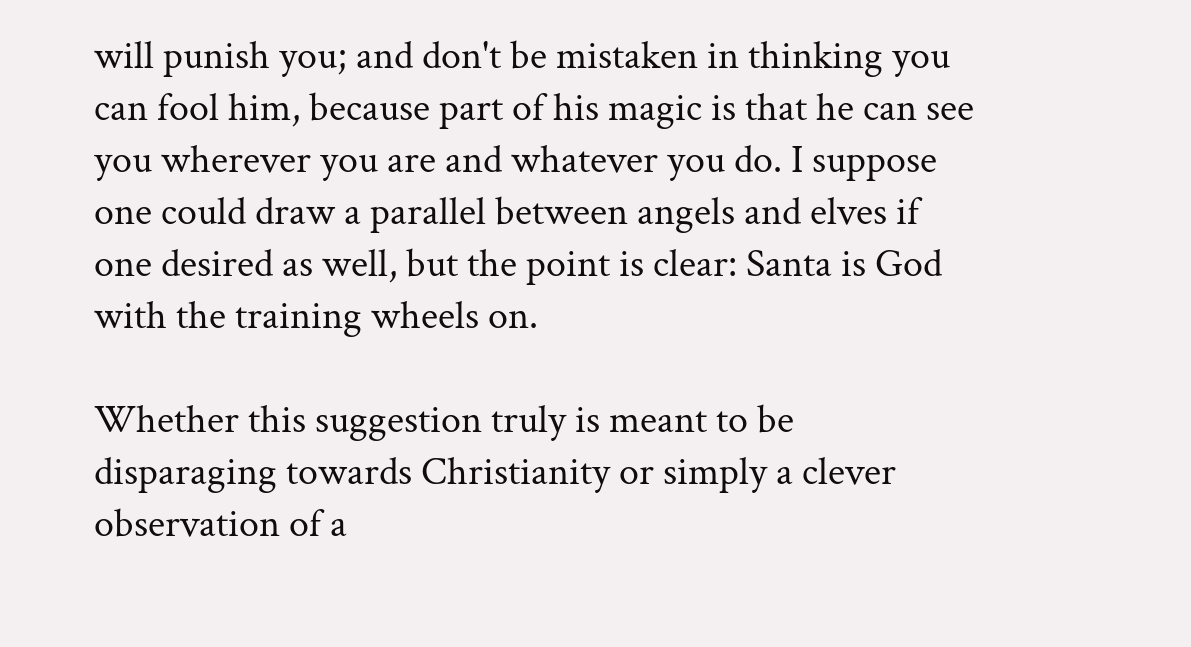will punish you; and don't be mistaken in thinking you can fool him, because part of his magic is that he can see you wherever you are and whatever you do. I suppose one could draw a parallel between angels and elves if one desired as well, but the point is clear: Santa is God with the training wheels on.

Whether this suggestion truly is meant to be disparaging towards Christianity or simply a clever observation of a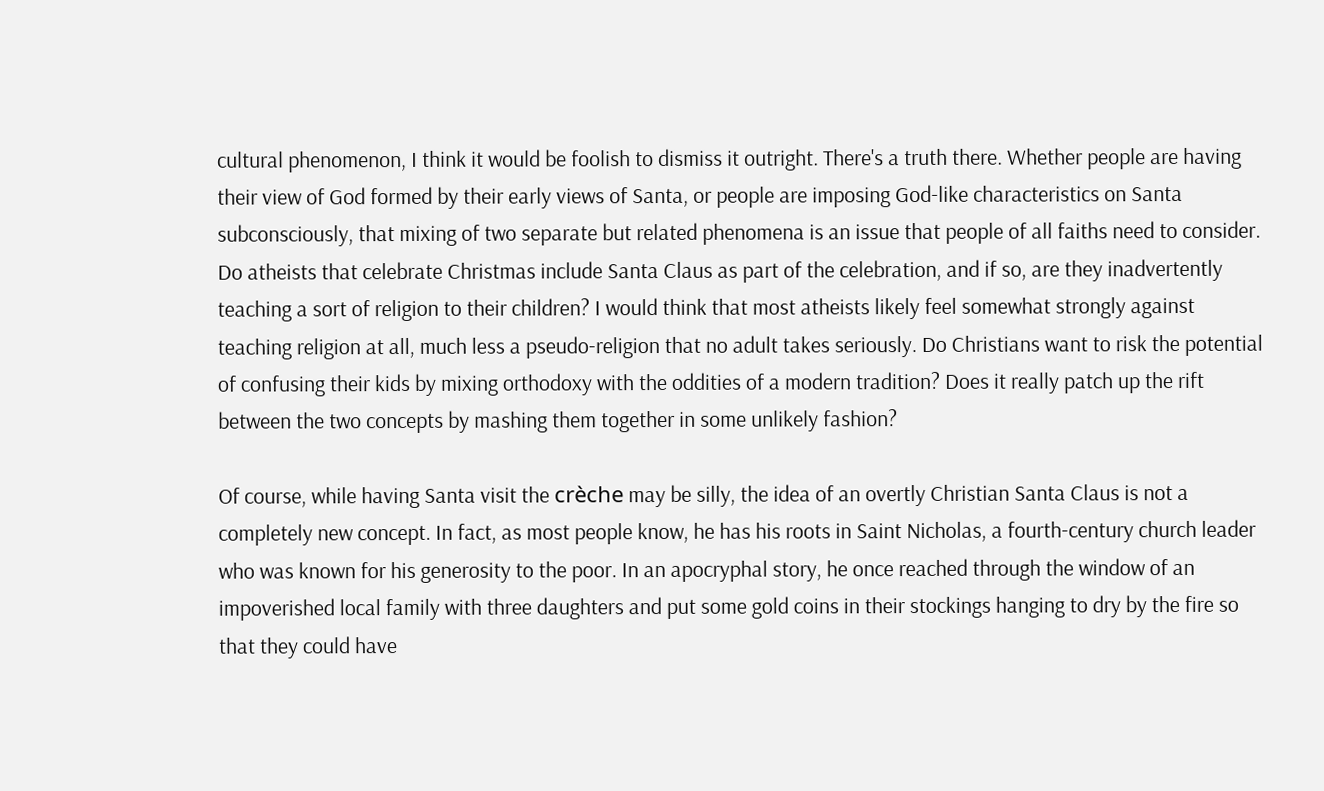cultural phenomenon, I think it would be foolish to dismiss it outright. There's a truth there. Whether people are having their view of God formed by their early views of Santa, or people are imposing God-like characteristics on Santa subconsciously, that mixing of two separate but related phenomena is an issue that people of all faiths need to consider. Do atheists that celebrate Christmas include Santa Claus as part of the celebration, and if so, are they inadvertently teaching a sort of religion to their children? I would think that most atheists likely feel somewhat strongly against teaching religion at all, much less a pseudo-religion that no adult takes seriously. Do Christians want to risk the potential of confusing their kids by mixing orthodoxy with the oddities of a modern tradition? Does it really patch up the rift between the two concepts by mashing them together in some unlikely fashion?

Of course, while having Santa visit the crèche may be silly, the idea of an overtly Christian Santa Claus is not a completely new concept. In fact, as most people know, he has his roots in Saint Nicholas, a fourth-century church leader who was known for his generosity to the poor. In an apocryphal story, he once reached through the window of an impoverished local family with three daughters and put some gold coins in their stockings hanging to dry by the fire so that they could have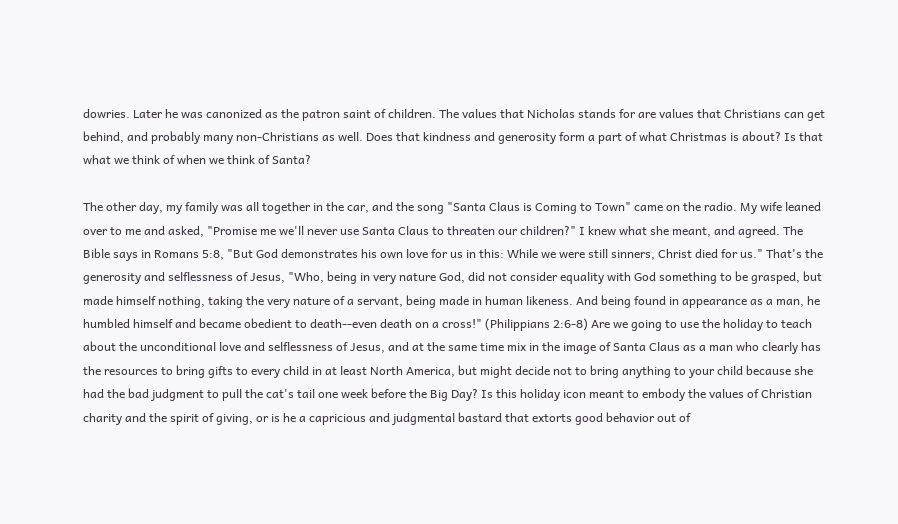dowries. Later he was canonized as the patron saint of children. The values that Nicholas stands for are values that Christians can get behind, and probably many non-Christians as well. Does that kindness and generosity form a part of what Christmas is about? Is that what we think of when we think of Santa?

The other day, my family was all together in the car, and the song "Santa Claus is Coming to Town" came on the radio. My wife leaned over to me and asked, "Promise me we'll never use Santa Claus to threaten our children?" I knew what she meant, and agreed. The Bible says in Romans 5:8, "But God demonstrates his own love for us in this: While we were still sinners, Christ died for us." That's the generosity and selflessness of Jesus, "Who, being in very nature God, did not consider equality with God something to be grasped, but made himself nothing, taking the very nature of a servant, being made in human likeness. And being found in appearance as a man, he humbled himself and became obedient to death--even death on a cross!" (Philippians 2:6-8) Are we going to use the holiday to teach about the unconditional love and selflessness of Jesus, and at the same time mix in the image of Santa Claus as a man who clearly has the resources to bring gifts to every child in at least North America, but might decide not to bring anything to your child because she had the bad judgment to pull the cat's tail one week before the Big Day? Is this holiday icon meant to embody the values of Christian charity and the spirit of giving, or is he a capricious and judgmental bastard that extorts good behavior out of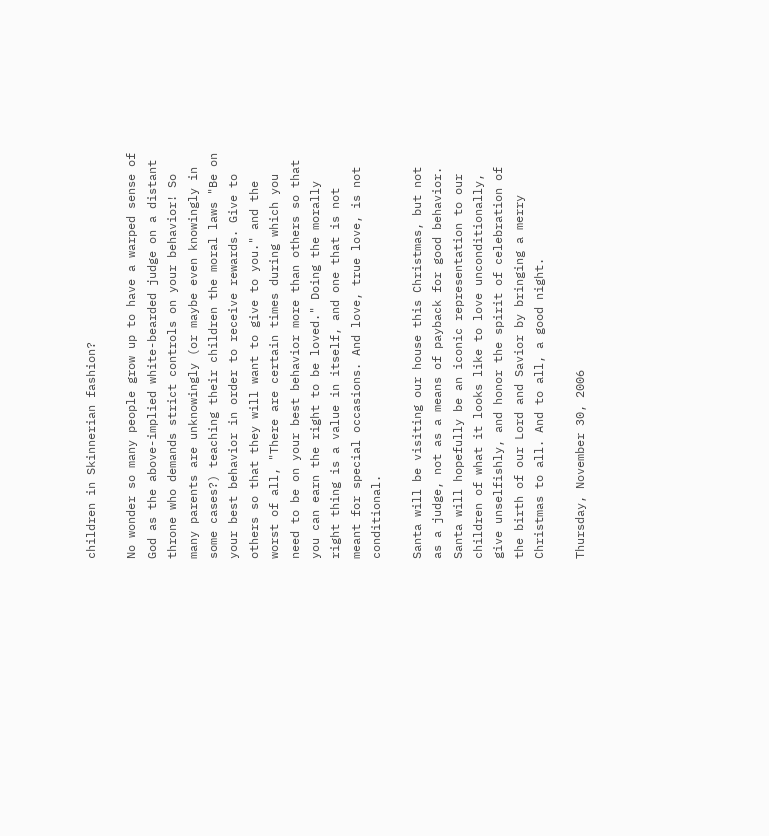children in Skinnerian fashion?

No wonder so many people grow up to have a warped sense of God as the above-implied white-bearded judge on a distant throne who demands strict controls on your behavior! So many parents are unknowingly (or maybe even knowingly in some cases?) teaching their children the moral laws "Be on your best behavior in order to receive rewards. Give to others so that they will want to give to you." and the worst of all, "There are certain times during which you need to be on your best behavior more than others so that you can earn the right to be loved." Doing the morally right thing is a value in itself, and one that is not meant for special occasions. And love, true love, is not conditional.

Santa will be visiting our house this Christmas, but not as a judge, not as a means of payback for good behavior. Santa will hopefully be an iconic representation to our children of what it looks like to love unconditionally, give unselfishly, and honor the spirit of celebration of the birth of our Lord and Savior by bringing a merry Christmas to all. And to all, a good night.

Thursday, November 30, 2006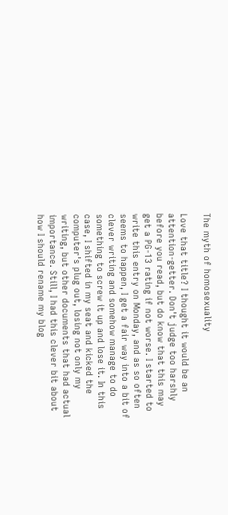The myth of homosexuality

Love that title? I thought it would be an attention-getter. Don't judge too harshly before you read, but do know that this may get a PG-13 rating if not worse. I started to write this entry on Monday, and as so often seems to happen, I get a fair way into a bit of clever writing and somehow manage to do something to screw it up and lose it. In this case, I shifted in my seat and kicked the computer's plug out, losing not only my writing, but other documents that had actual importance. Still, I had this clever bit about how I should rename my blog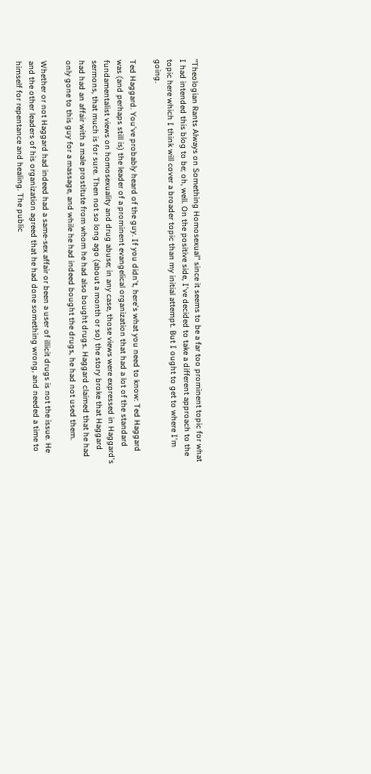"Theologian Rants Always on Something Homosexual" since it seems to be a far too prominent topic for what I had intended this blog to be; oh, well. On the positive side, I've decided to take a different approach to the topic here which I think will cover a broader topic than my initial attempt. But I ought to get to where I'm going.

Ted Haggard. You've probably heard of the guy. If you didn't, here's what you need to know: Ted Haggard was (and perhaps still is) the leader of a prominent evangelical organization that had a lot of the standard fundamentalist views on homosexuality and drug abuse; in any case, those views were expressed in Haggard's sermons, that much is for sure. Then not so long ago (about a month or so) the story broke that Haggard had had an affair with a male prostitute from whom he had also bought drugs. Haggard claimed that he had only gone to this guy for a massage, and while he had indeed bought the drugs, he had not used them.

Whether or not Haggard had indeed had a same-sex affair or been a user of illicit drugs is not the issue. He and the other leaders of his organization agreed that he had done something wrong, and needed a time to himself for repentance and healing. The public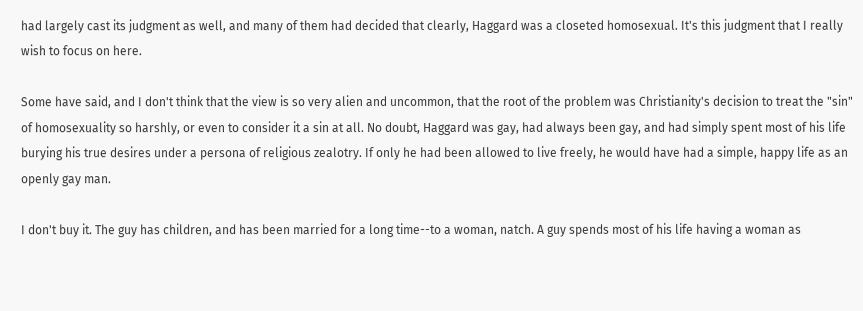had largely cast its judgment as well, and many of them had decided that clearly, Haggard was a closeted homosexual. It's this judgment that I really wish to focus on here.

Some have said, and I don't think that the view is so very alien and uncommon, that the root of the problem was Christianity's decision to treat the "sin" of homosexuality so harshly, or even to consider it a sin at all. No doubt, Haggard was gay, had always been gay, and had simply spent most of his life burying his true desires under a persona of religious zealotry. If only he had been allowed to live freely, he would have had a simple, happy life as an openly gay man.

I don't buy it. The guy has children, and has been married for a long time--to a woman, natch. A guy spends most of his life having a woman as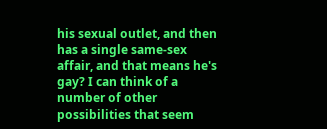his sexual outlet, and then has a single same-sex affair, and that means he's gay? I can think of a number of other possibilities that seem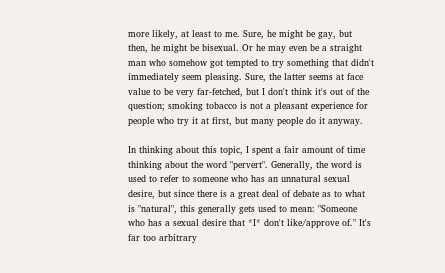more likely, at least to me. Sure, he might be gay, but then, he might be bisexual. Or he may even be a straight man who somehow got tempted to try something that didn't immediately seem pleasing. Sure, the latter seems at face value to be very far-fetched, but I don't think it's out of the question; smoking tobacco is not a pleasant experience for people who try it at first, but many people do it anyway.

In thinking about this topic, I spent a fair amount of time thinking about the word "pervert". Generally, the word is used to refer to someone who has an unnatural sexual desire, but since there is a great deal of debate as to what is "natural", this generally gets used to mean: "Someone who has a sexual desire that *I* don't like/approve of." It's far too arbitrary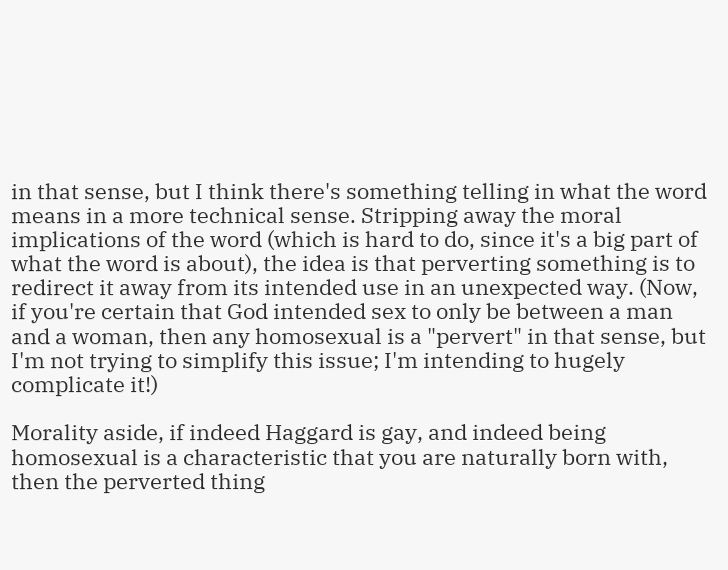in that sense, but I think there's something telling in what the word means in a more technical sense. Stripping away the moral implications of the word (which is hard to do, since it's a big part of what the word is about), the idea is that perverting something is to redirect it away from its intended use in an unexpected way. (Now, if you're certain that God intended sex to only be between a man and a woman, then any homosexual is a "pervert" in that sense, but I'm not trying to simplify this issue; I'm intending to hugely complicate it!)

Morality aside, if indeed Haggard is gay, and indeed being homosexual is a characteristic that you are naturally born with, then the perverted thing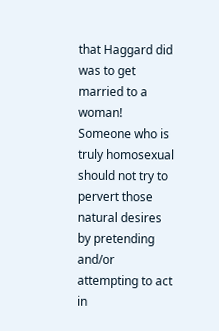that Haggard did was to get married to a woman! Someone who is truly homosexual should not try to pervert those natural desires by pretending and/or attempting to act in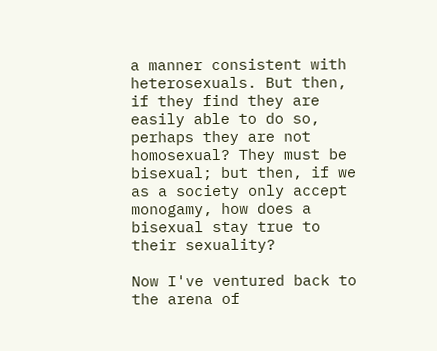a manner consistent with heterosexuals. But then, if they find they are easily able to do so, perhaps they are not homosexual? They must be bisexual; but then, if we as a society only accept monogamy, how does a bisexual stay true to their sexuality?

Now I've ventured back to the arena of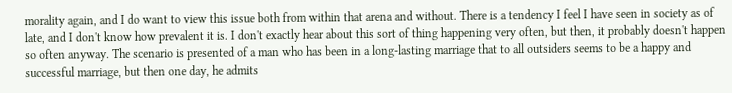morality again, and I do want to view this issue both from within that arena and without. There is a tendency I feel I have seen in society as of late, and I don't know how prevalent it is. I don't exactly hear about this sort of thing happening very often, but then, it probably doesn't happen so often anyway. The scenario is presented of a man who has been in a long-lasting marriage that to all outsiders seems to be a happy and successful marriage, but then one day, he admits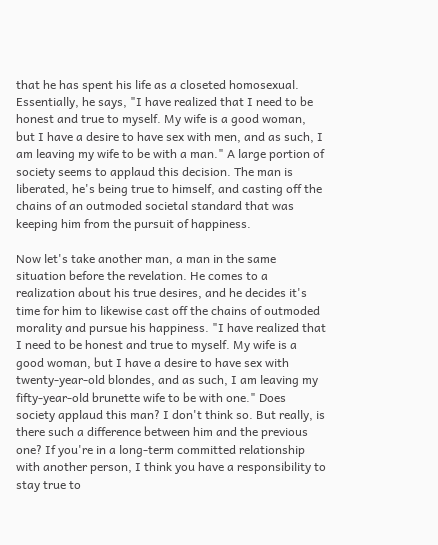that he has spent his life as a closeted homosexual. Essentially, he says, "I have realized that I need to be honest and true to myself. My wife is a good woman, but I have a desire to have sex with men, and as such, I am leaving my wife to be with a man." A large portion of society seems to applaud this decision. The man is liberated, he's being true to himself, and casting off the chains of an outmoded societal standard that was keeping him from the pursuit of happiness.

Now let's take another man, a man in the same situation before the revelation. He comes to a realization about his true desires, and he decides it's time for him to likewise cast off the chains of outmoded morality and pursue his happiness. "I have realized that I need to be honest and true to myself. My wife is a good woman, but I have a desire to have sex with twenty-year-old blondes, and as such, I am leaving my fifty-year-old brunette wife to be with one." Does society applaud this man? I don't think so. But really, is there such a difference between him and the previous one? If you're in a long-term committed relationship with another person, I think you have a responsibility to stay true to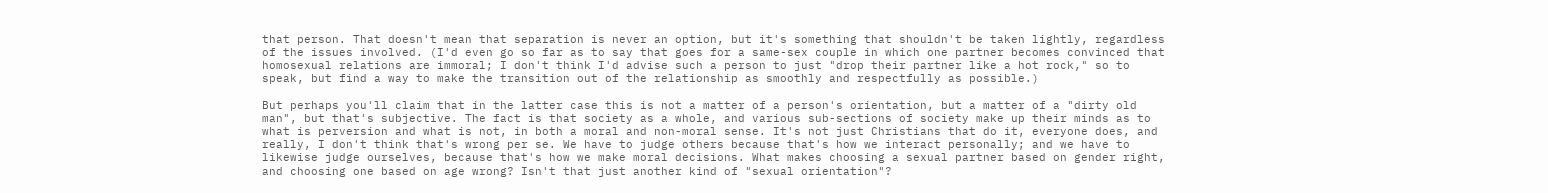that person. That doesn't mean that separation is never an option, but it's something that shouldn't be taken lightly, regardless of the issues involved. (I'd even go so far as to say that goes for a same-sex couple in which one partner becomes convinced that homosexual relations are immoral; I don't think I'd advise such a person to just "drop their partner like a hot rock," so to speak, but find a way to make the transition out of the relationship as smoothly and respectfully as possible.)

But perhaps you'll claim that in the latter case this is not a matter of a person's orientation, but a matter of a "dirty old man", but that's subjective. The fact is that society as a whole, and various sub-sections of society make up their minds as to what is perversion and what is not, in both a moral and non-moral sense. It's not just Christians that do it, everyone does, and really, I don't think that's wrong per se. We have to judge others because that's how we interact personally; and we have to likewise judge ourselves, because that's how we make moral decisions. What makes choosing a sexual partner based on gender right, and choosing one based on age wrong? Isn't that just another kind of "sexual orientation"?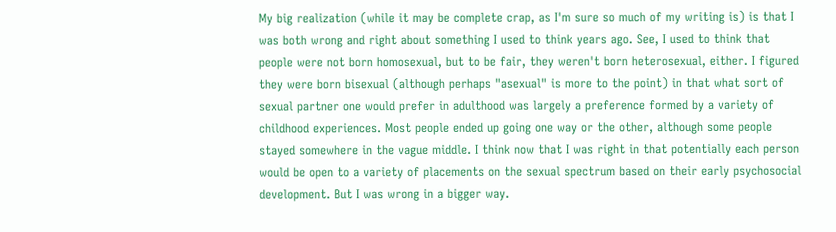My big realization (while it may be complete crap, as I'm sure so much of my writing is) is that I was both wrong and right about something I used to think years ago. See, I used to think that people were not born homosexual, but to be fair, they weren't born heterosexual, either. I figured they were born bisexual (although perhaps "asexual" is more to the point) in that what sort of sexual partner one would prefer in adulthood was largely a preference formed by a variety of childhood experiences. Most people ended up going one way or the other, although some people stayed somewhere in the vague middle. I think now that I was right in that potentially each person would be open to a variety of placements on the sexual spectrum based on their early psychosocial development. But I was wrong in a bigger way.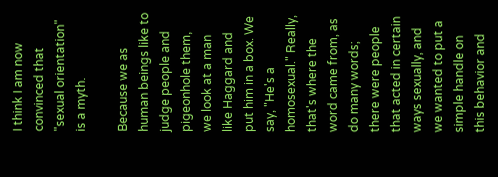I think I am now convinced that "sexual orientation" is a myth.

Because we as human beings like to judge people and pigeonhole them, we look at a man like Haggard and put him in a box. We say, "He's a homosexual." Really, that's where the word came from, as do many words; there were people that acted in certain ways sexually, and we wanted to put a simple handle on this behavior and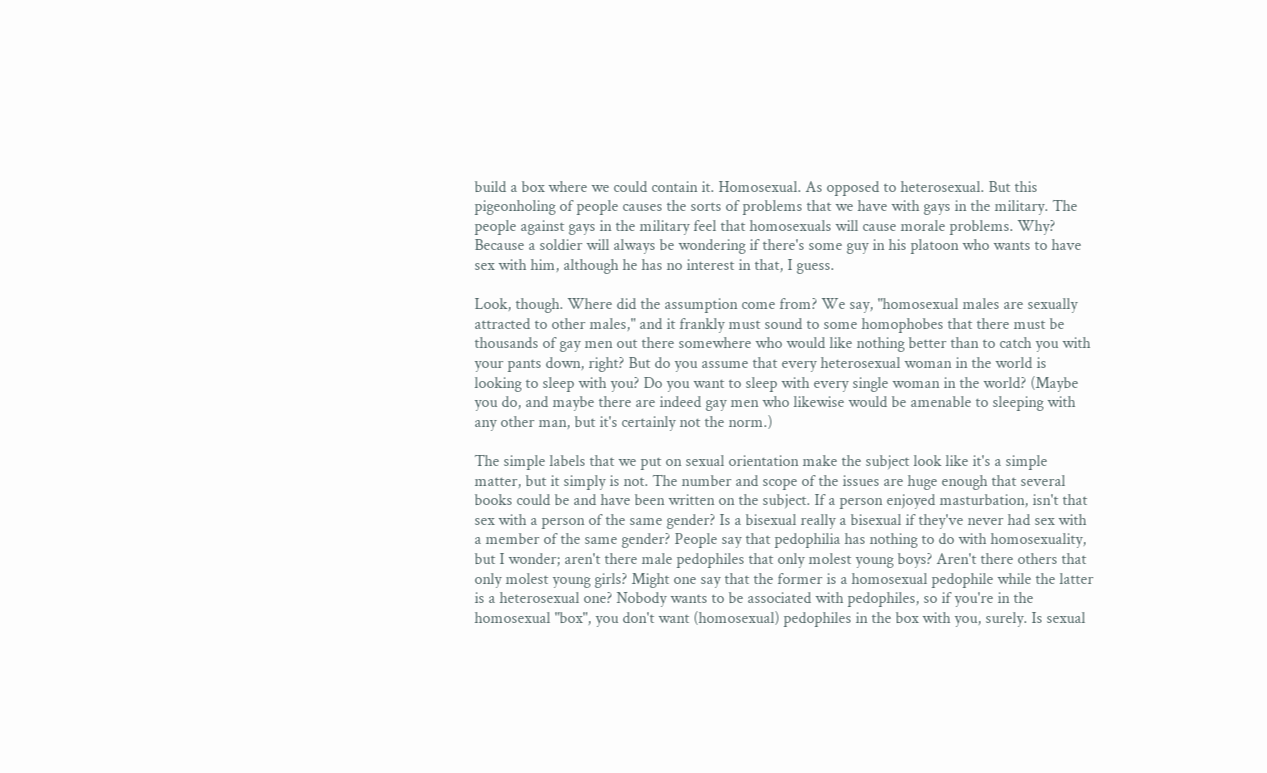build a box where we could contain it. Homosexual. As opposed to heterosexual. But this pigeonholing of people causes the sorts of problems that we have with gays in the military. The people against gays in the military feel that homosexuals will cause morale problems. Why? Because a soldier will always be wondering if there's some guy in his platoon who wants to have sex with him, although he has no interest in that, I guess.

Look, though. Where did the assumption come from? We say, "homosexual males are sexually attracted to other males," and it frankly must sound to some homophobes that there must be thousands of gay men out there somewhere who would like nothing better than to catch you with your pants down, right? But do you assume that every heterosexual woman in the world is looking to sleep with you? Do you want to sleep with every single woman in the world? (Maybe you do, and maybe there are indeed gay men who likewise would be amenable to sleeping with any other man, but it's certainly not the norm.)

The simple labels that we put on sexual orientation make the subject look like it's a simple matter, but it simply is not. The number and scope of the issues are huge enough that several books could be and have been written on the subject. If a person enjoyed masturbation, isn't that sex with a person of the same gender? Is a bisexual really a bisexual if they've never had sex with a member of the same gender? People say that pedophilia has nothing to do with homosexuality, but I wonder; aren't there male pedophiles that only molest young boys? Aren't there others that only molest young girls? Might one say that the former is a homosexual pedophile while the latter is a heterosexual one? Nobody wants to be associated with pedophiles, so if you're in the homosexual "box", you don't want (homosexual) pedophiles in the box with you, surely. Is sexual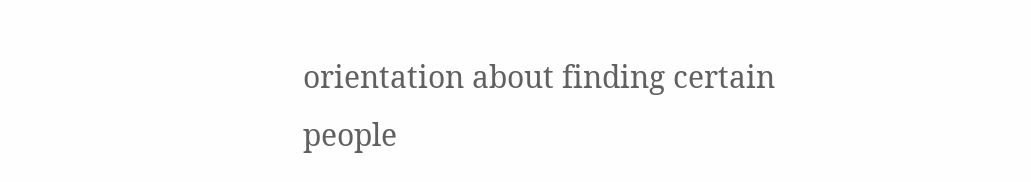orientation about finding certain people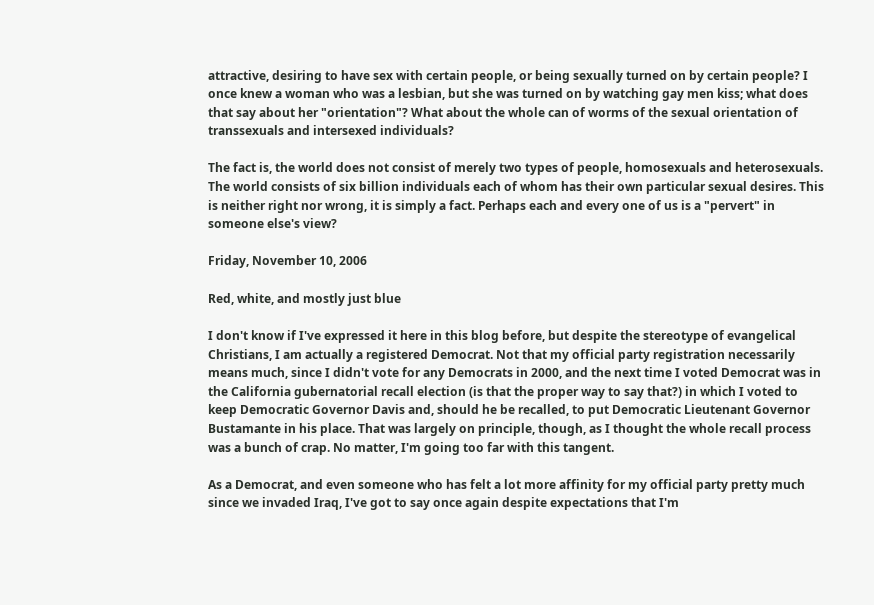attractive, desiring to have sex with certain people, or being sexually turned on by certain people? I once knew a woman who was a lesbian, but she was turned on by watching gay men kiss; what does that say about her "orientation"? What about the whole can of worms of the sexual orientation of transsexuals and intersexed individuals?

The fact is, the world does not consist of merely two types of people, homosexuals and heterosexuals. The world consists of six billion individuals each of whom has their own particular sexual desires. This is neither right nor wrong, it is simply a fact. Perhaps each and every one of us is a "pervert" in someone else's view?

Friday, November 10, 2006

Red, white, and mostly just blue

I don't know if I've expressed it here in this blog before, but despite the stereotype of evangelical Christians, I am actually a registered Democrat. Not that my official party registration necessarily means much, since I didn't vote for any Democrats in 2000, and the next time I voted Democrat was in the California gubernatorial recall election (is that the proper way to say that?) in which I voted to keep Democratic Governor Davis and, should he be recalled, to put Democratic Lieutenant Governor Bustamante in his place. That was largely on principle, though, as I thought the whole recall process was a bunch of crap. No matter, I'm going too far with this tangent.

As a Democrat, and even someone who has felt a lot more affinity for my official party pretty much since we invaded Iraq, I've got to say once again despite expectations that I'm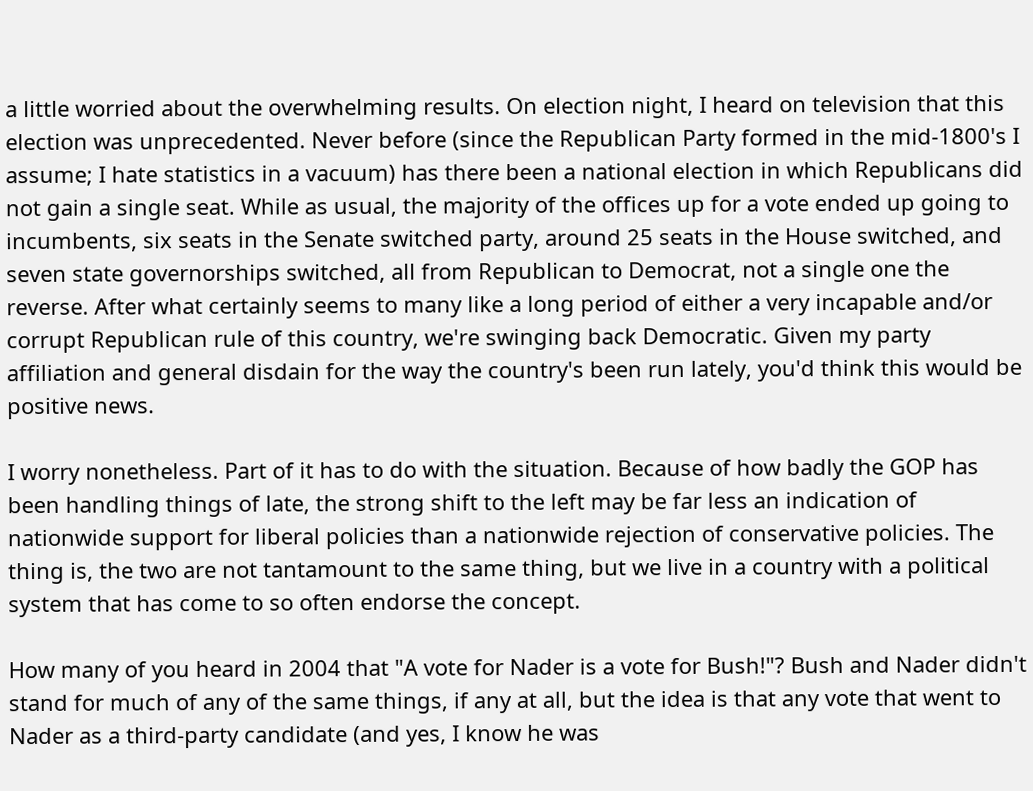a little worried about the overwhelming results. On election night, I heard on television that this election was unprecedented. Never before (since the Republican Party formed in the mid-1800's I assume; I hate statistics in a vacuum) has there been a national election in which Republicans did not gain a single seat. While as usual, the majority of the offices up for a vote ended up going to incumbents, six seats in the Senate switched party, around 25 seats in the House switched, and seven state governorships switched, all from Republican to Democrat, not a single one the reverse. After what certainly seems to many like a long period of either a very incapable and/or corrupt Republican rule of this country, we're swinging back Democratic. Given my party affiliation and general disdain for the way the country's been run lately, you'd think this would be positive news.

I worry nonetheless. Part of it has to do with the situation. Because of how badly the GOP has been handling things of late, the strong shift to the left may be far less an indication of nationwide support for liberal policies than a nationwide rejection of conservative policies. The thing is, the two are not tantamount to the same thing, but we live in a country with a political system that has come to so often endorse the concept.

How many of you heard in 2004 that "A vote for Nader is a vote for Bush!"? Bush and Nader didn't stand for much of any of the same things, if any at all, but the idea is that any vote that went to Nader as a third-party candidate (and yes, I know he was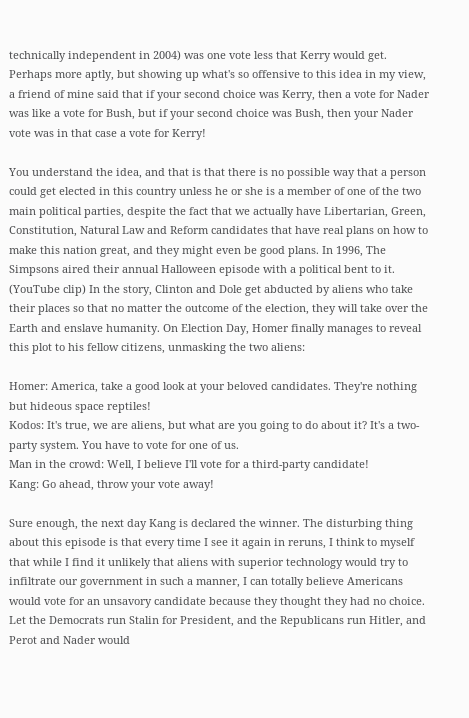technically independent in 2004) was one vote less that Kerry would get. Perhaps more aptly, but showing up what's so offensive to this idea in my view, a friend of mine said that if your second choice was Kerry, then a vote for Nader was like a vote for Bush, but if your second choice was Bush, then your Nader vote was in that case a vote for Kerry!

You understand the idea, and that is that there is no possible way that a person could get elected in this country unless he or she is a member of one of the two main political parties, despite the fact that we actually have Libertarian, Green, Constitution, Natural Law and Reform candidates that have real plans on how to make this nation great, and they might even be good plans. In 1996, The Simpsons aired their annual Halloween episode with a political bent to it. (YouTube clip) In the story, Clinton and Dole get abducted by aliens who take their places so that no matter the outcome of the election, they will take over the Earth and enslave humanity. On Election Day, Homer finally manages to reveal this plot to his fellow citizens, unmasking the two aliens:

Homer: America, take a good look at your beloved candidates. They're nothing but hideous space reptiles!
Kodos: It's true, we are aliens, but what are you going to do about it? It's a two-party system. You have to vote for one of us.
Man in the crowd: Well, I believe I'll vote for a third-party candidate!
Kang: Go ahead, throw your vote away!

Sure enough, the next day Kang is declared the winner. The disturbing thing about this episode is that every time I see it again in reruns, I think to myself that while I find it unlikely that aliens with superior technology would try to infiltrate our government in such a manner, I can totally believe Americans would vote for an unsavory candidate because they thought they had no choice. Let the Democrats run Stalin for President, and the Republicans run Hitler, and Perot and Nader would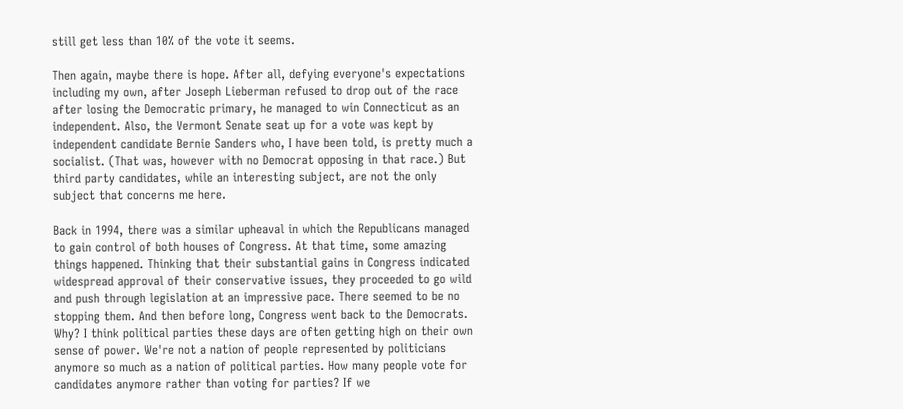still get less than 10% of the vote it seems.

Then again, maybe there is hope. After all, defying everyone's expectations including my own, after Joseph Lieberman refused to drop out of the race after losing the Democratic primary, he managed to win Connecticut as an independent. Also, the Vermont Senate seat up for a vote was kept by independent candidate Bernie Sanders who, I have been told, is pretty much a socialist. (That was, however with no Democrat opposing in that race.) But third party candidates, while an interesting subject, are not the only subject that concerns me here.

Back in 1994, there was a similar upheaval in which the Republicans managed to gain control of both houses of Congress. At that time, some amazing things happened. Thinking that their substantial gains in Congress indicated widespread approval of their conservative issues, they proceeded to go wild and push through legislation at an impressive pace. There seemed to be no stopping them. And then before long, Congress went back to the Democrats. Why? I think political parties these days are often getting high on their own sense of power. We're not a nation of people represented by politicians anymore so much as a nation of political parties. How many people vote for candidates anymore rather than voting for parties? If we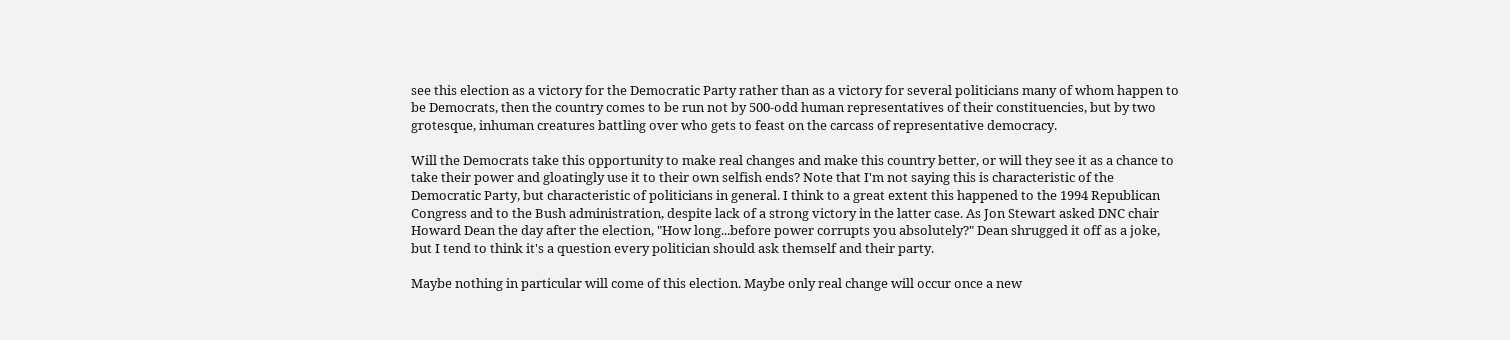see this election as a victory for the Democratic Party rather than as a victory for several politicians many of whom happen to be Democrats, then the country comes to be run not by 500-odd human representatives of their constituencies, but by two grotesque, inhuman creatures battling over who gets to feast on the carcass of representative democracy.

Will the Democrats take this opportunity to make real changes and make this country better, or will they see it as a chance to take their power and gloatingly use it to their own selfish ends? Note that I'm not saying this is characteristic of the Democratic Party, but characteristic of politicians in general. I think to a great extent this happened to the 1994 Republican Congress and to the Bush administration, despite lack of a strong victory in the latter case. As Jon Stewart asked DNC chair Howard Dean the day after the election, "How long...before power corrupts you absolutely?" Dean shrugged it off as a joke, but I tend to think it's a question every politician should ask themself and their party.

Maybe nothing in particular will come of this election. Maybe only real change will occur once a new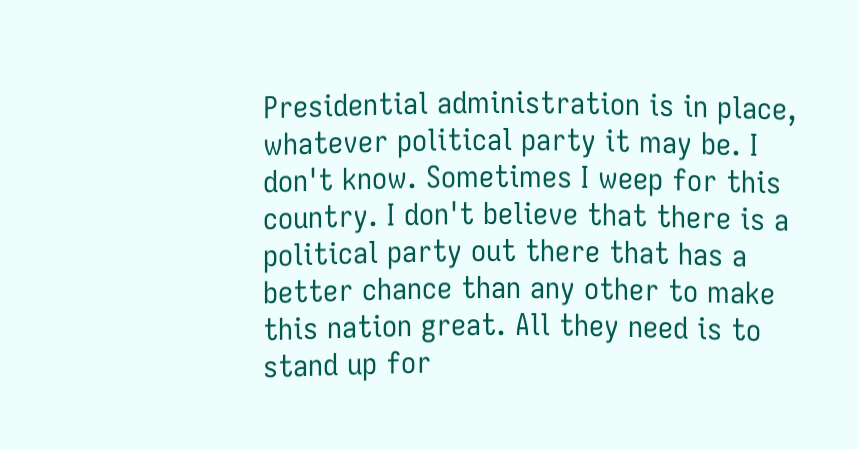Presidential administration is in place, whatever political party it may be. I don't know. Sometimes I weep for this country. I don't believe that there is a political party out there that has a better chance than any other to make this nation great. All they need is to stand up for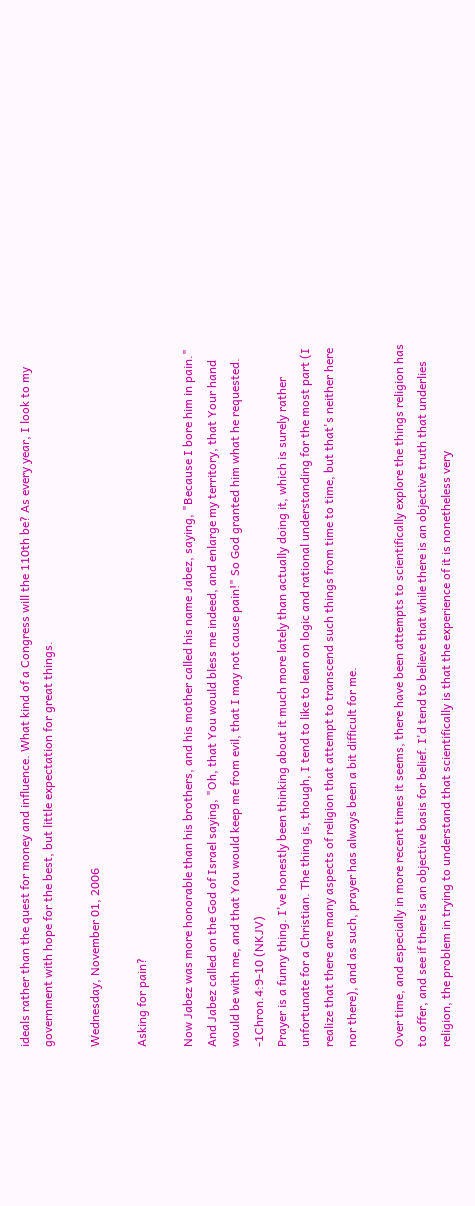ideals rather than the quest for money and influence. What kind of a Congress will the 110th be? As every year, I look to my government with hope for the best, but little expectation for great things.

Wednesday, November 01, 2006

Asking for pain?

Now Jabez was more honorable than his brothers, and his mother called his name Jabez, saying, "Because I bore him in pain." And Jabez called on the God of Israel saying, "Oh, that You would bless me indeed, and enlarge my territory, that Your hand would be with me, and that You would keep me from evil, that I may not cause pain!" So God granted him what he requested. -1Chron.4:9-10 (NKJV)
Prayer is a funny thing. I've honestly been thinking about it much more lately than actually doing it, which is surely rather unfortunate for a Christian. The thing is, though, I tend to like to lean on logic and rational understanding for the most part (I realize that there are many aspects of religion that attempt to transcend such things from time to time, but that's neither here nor there), and as such, prayer has always been a bit difficult for me.

Over time, and especially in more recent times it seems, there have been attempts to scientifically explore the things religion has to offer, and see if there is an objective basis for belief. I'd tend to believe that while there is an objective truth that underlies religion, the problem in trying to understand that scientifically is that the experience of it is nonetheless very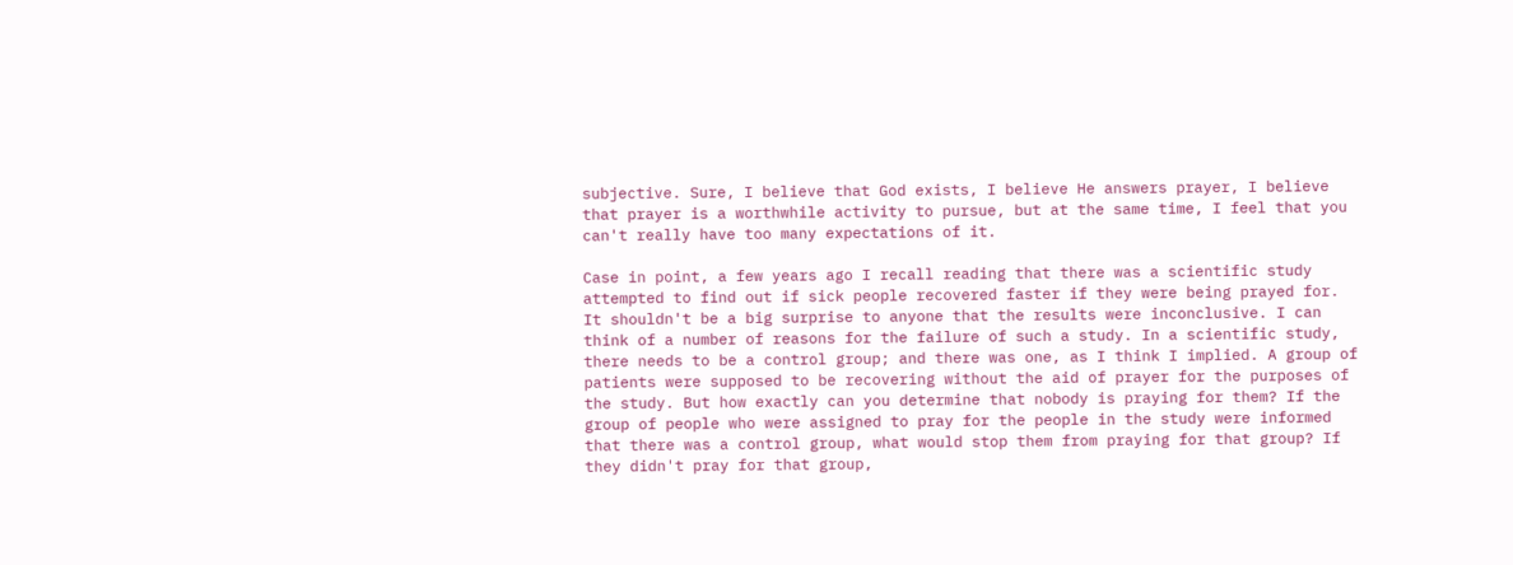subjective. Sure, I believe that God exists, I believe He answers prayer, I believe that prayer is a worthwhile activity to pursue, but at the same time, I feel that you can't really have too many expectations of it.

Case in point, a few years ago I recall reading that there was a scientific study attempted to find out if sick people recovered faster if they were being prayed for. It shouldn't be a big surprise to anyone that the results were inconclusive. I can think of a number of reasons for the failure of such a study. In a scientific study, there needs to be a control group; and there was one, as I think I implied. A group of patients were supposed to be recovering without the aid of prayer for the purposes of the study. But how exactly can you determine that nobody is praying for them? If the group of people who were assigned to pray for the people in the study were informed that there was a control group, what would stop them from praying for that group? If they didn't pray for that group,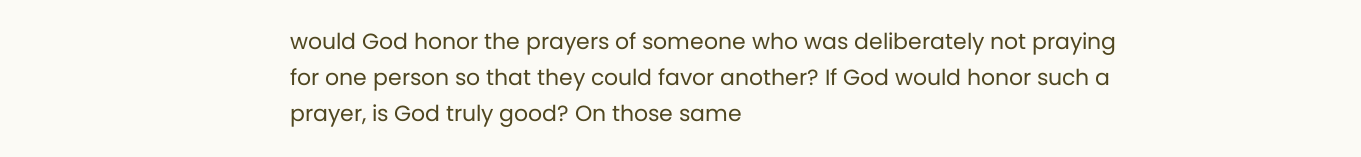would God honor the prayers of someone who was deliberately not praying for one person so that they could favor another? If God would honor such a prayer, is God truly good? On those same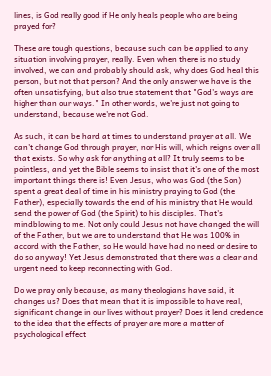lines, is God really good if He only heals people who are being prayed for?

These are tough questions, because such can be applied to any situation involving prayer, really. Even when there is no study involved, we can and probably should ask, why does God heal this person, but not that person? And the only answer we have is the often unsatisfying, but also true statement that "God's ways are higher than our ways." In other words, we're just not going to understand, because we're not God.

As such, it can be hard at times to understand prayer at all. We can't change God through prayer, nor His will, which reigns over all that exists. So why ask for anything at all? It truly seems to be pointless, and yet the Bible seems to insist that it's one of the most important things there is! Even Jesus, who was God (the Son) spent a great deal of time in his ministry praying to God (the Father), especially towards the end of his ministry that He would send the power of God (the Spirit) to his disciples. That's mindblowing to me. Not only could Jesus not have changed the will of the Father, but we are to understand that He was 100% in accord with the Father, so He would have had no need or desire to do so anyway! Yet Jesus demonstrated that there was a clear and urgent need to keep reconnecting with God.

Do we pray only because, as many theologians have said, it changes us? Does that mean that it is impossible to have real, significant change in our lives without prayer? Does it lend credence to the idea that the effects of prayer are more a matter of psychological effect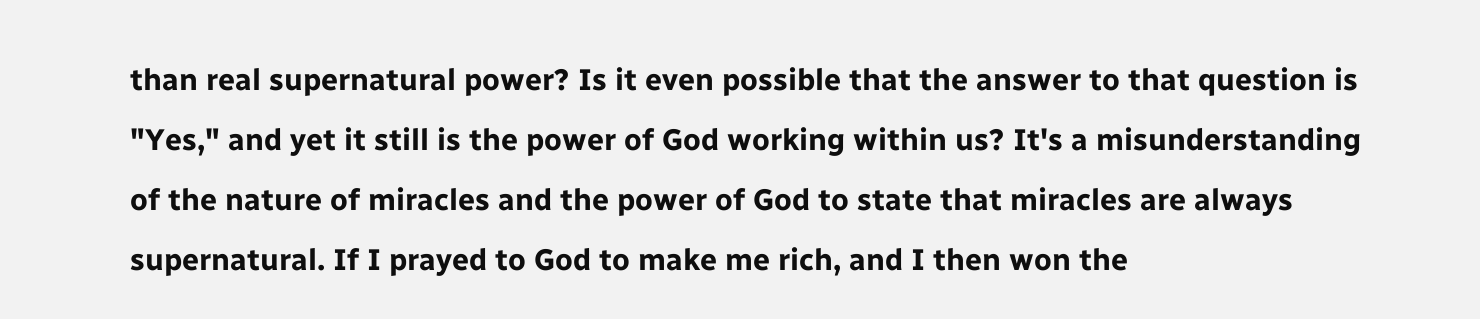than real supernatural power? Is it even possible that the answer to that question is "Yes," and yet it still is the power of God working within us? It's a misunderstanding of the nature of miracles and the power of God to state that miracles are always supernatural. If I prayed to God to make me rich, and I then won the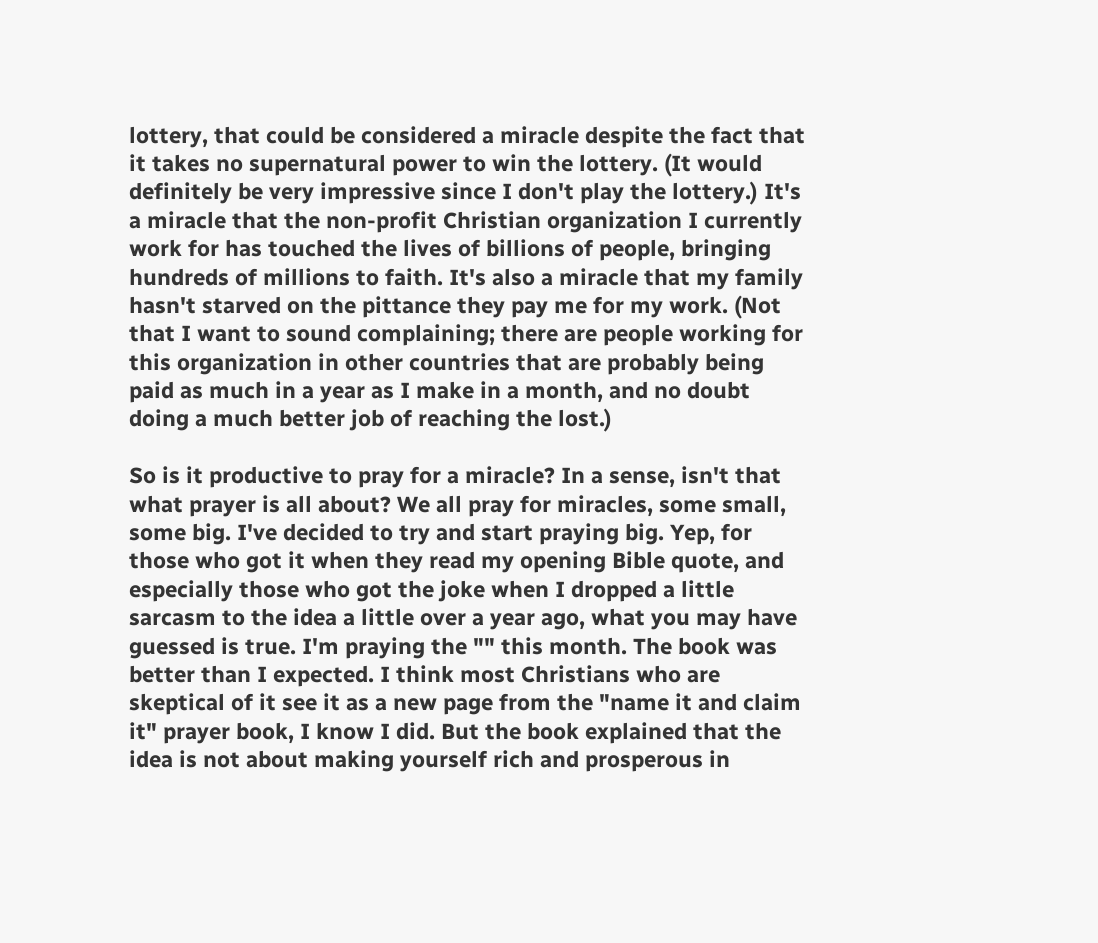lottery, that could be considered a miracle despite the fact that it takes no supernatural power to win the lottery. (It would definitely be very impressive since I don't play the lottery.) It's a miracle that the non-profit Christian organization I currently work for has touched the lives of billions of people, bringing hundreds of millions to faith. It's also a miracle that my family hasn't starved on the pittance they pay me for my work. (Not that I want to sound complaining; there are people working for this organization in other countries that are probably being paid as much in a year as I make in a month, and no doubt doing a much better job of reaching the lost.)

So is it productive to pray for a miracle? In a sense, isn't that what prayer is all about? We all pray for miracles, some small, some big. I've decided to try and start praying big. Yep, for those who got it when they read my opening Bible quote, and especially those who got the joke when I dropped a little sarcasm to the idea a little over a year ago, what you may have guessed is true. I'm praying the "" this month. The book was better than I expected. I think most Christians who are skeptical of it see it as a new page from the "name it and claim it" prayer book, I know I did. But the book explained that the idea is not about making yourself rich and prosperous in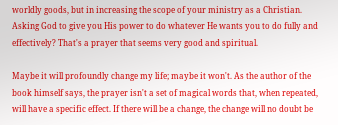worldly goods, but in increasing the scope of your ministry as a Christian. Asking God to give you His power to do whatever He wants you to do fully and effectively? That's a prayer that seems very good and spiritual.

Maybe it will profoundly change my life; maybe it won't. As the author of the book himself says, the prayer isn't a set of magical words that, when repeated, will have a specific effect. If there will be a change, the change will no doubt be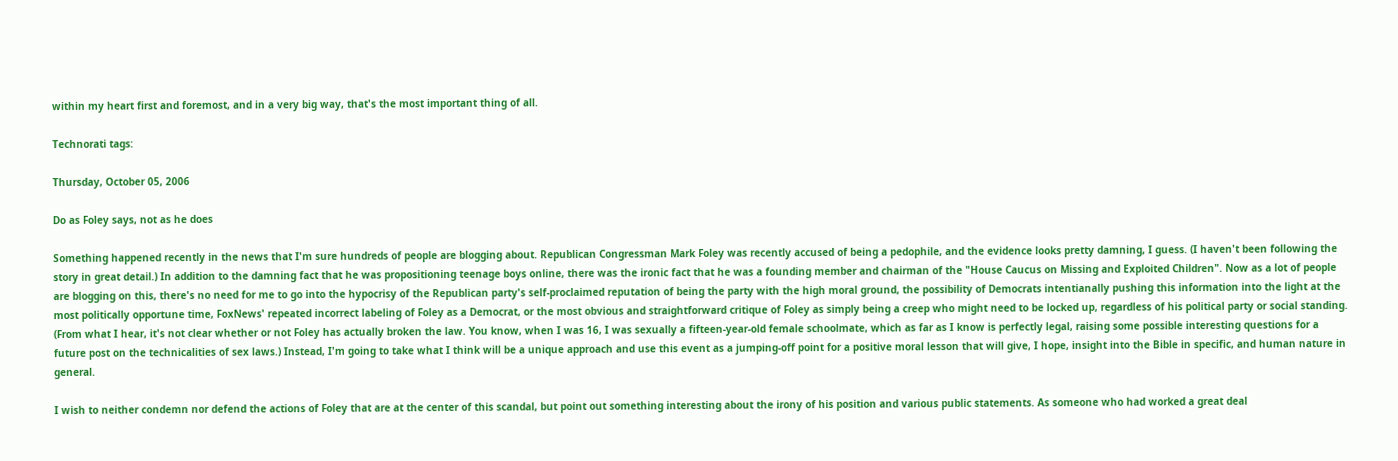within my heart first and foremost, and in a very big way, that's the most important thing of all.

Technorati tags:

Thursday, October 05, 2006

Do as Foley says, not as he does

Something happened recently in the news that I'm sure hundreds of people are blogging about. Republican Congressman Mark Foley was recently accused of being a pedophile, and the evidence looks pretty damning, I guess. (I haven't been following the story in great detail.) In addition to the damning fact that he was propositioning teenage boys online, there was the ironic fact that he was a founding member and chairman of the "House Caucus on Missing and Exploited Children". Now as a lot of people are blogging on this, there's no need for me to go into the hypocrisy of the Republican party's self-proclaimed reputation of being the party with the high moral ground, the possibility of Democrats intentianally pushing this information into the light at the most politically opportune time, FoxNews' repeated incorrect labeling of Foley as a Democrat, or the most obvious and straightforward critique of Foley as simply being a creep who might need to be locked up, regardless of his political party or social standing. (From what I hear, it's not clear whether or not Foley has actually broken the law. You know, when I was 16, I was sexually a fifteen-year-old female schoolmate, which as far as I know is perfectly legal, raising some possible interesting questions for a future post on the technicalities of sex laws.) Instead, I'm going to take what I think will be a unique approach and use this event as a jumping-off point for a positive moral lesson that will give, I hope, insight into the Bible in specific, and human nature in general.

I wish to neither condemn nor defend the actions of Foley that are at the center of this scandal, but point out something interesting about the irony of his position and various public statements. As someone who had worked a great deal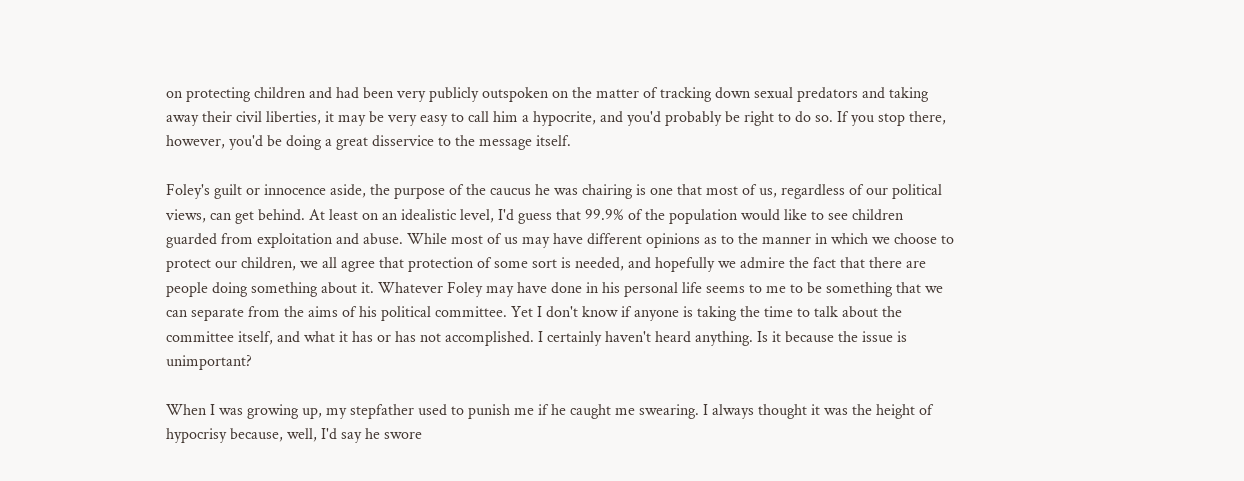on protecting children and had been very publicly outspoken on the matter of tracking down sexual predators and taking away their civil liberties, it may be very easy to call him a hypocrite, and you'd probably be right to do so. If you stop there, however, you'd be doing a great disservice to the message itself.

Foley's guilt or innocence aside, the purpose of the caucus he was chairing is one that most of us, regardless of our political views, can get behind. At least on an idealistic level, I'd guess that 99.9% of the population would like to see children guarded from exploitation and abuse. While most of us may have different opinions as to the manner in which we choose to protect our children, we all agree that protection of some sort is needed, and hopefully we admire the fact that there are people doing something about it. Whatever Foley may have done in his personal life seems to me to be something that we can separate from the aims of his political committee. Yet I don't know if anyone is taking the time to talk about the committee itself, and what it has or has not accomplished. I certainly haven't heard anything. Is it because the issue is unimportant?

When I was growing up, my stepfather used to punish me if he caught me swearing. I always thought it was the height of hypocrisy because, well, I'd say he swore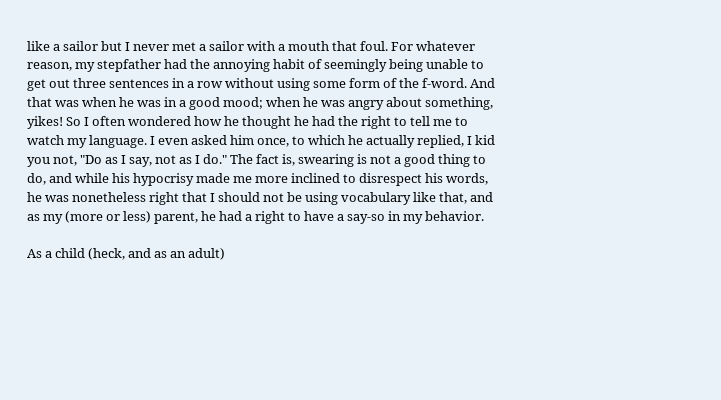like a sailor but I never met a sailor with a mouth that foul. For whatever reason, my stepfather had the annoying habit of seemingly being unable to get out three sentences in a row without using some form of the f-word. And that was when he was in a good mood; when he was angry about something, yikes! So I often wondered how he thought he had the right to tell me to watch my language. I even asked him once, to which he actually replied, I kid you not, "Do as I say, not as I do." The fact is, swearing is not a good thing to do, and while his hypocrisy made me more inclined to disrespect his words, he was nonetheless right that I should not be using vocabulary like that, and as my (more or less) parent, he had a right to have a say-so in my behavior.

As a child (heck, and as an adult)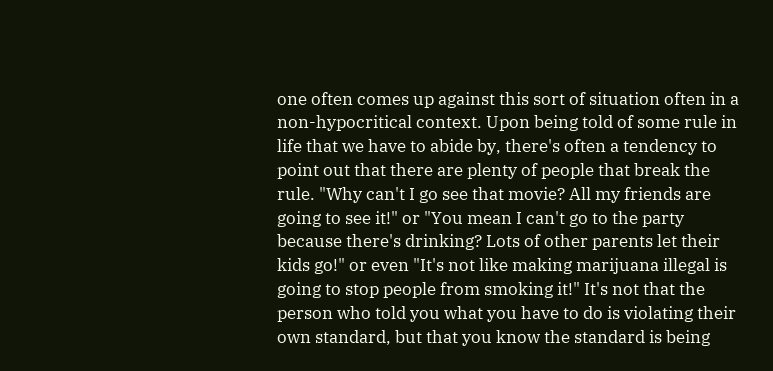one often comes up against this sort of situation often in a non-hypocritical context. Upon being told of some rule in life that we have to abide by, there's often a tendency to point out that there are plenty of people that break the rule. "Why can't I go see that movie? All my friends are going to see it!" or "You mean I can't go to the party because there's drinking? Lots of other parents let their kids go!" or even "It's not like making marijuana illegal is going to stop people from smoking it!" It's not that the person who told you what you have to do is violating their own standard, but that you know the standard is being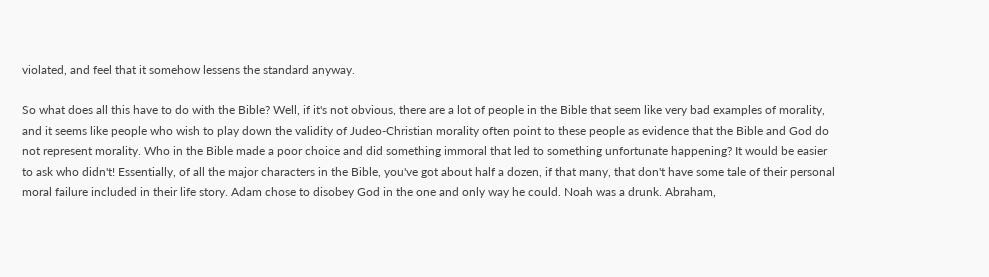violated, and feel that it somehow lessens the standard anyway.

So what does all this have to do with the Bible? Well, if it's not obvious, there are a lot of people in the Bible that seem like very bad examples of morality, and it seems like people who wish to play down the validity of Judeo-Christian morality often point to these people as evidence that the Bible and God do not represent morality. Who in the Bible made a poor choice and did something immoral that led to something unfortunate happening? It would be easier to ask who didn't! Essentially, of all the major characters in the Bible, you've got about half a dozen, if that many, that don't have some tale of their personal moral failure included in their life story. Adam chose to disobey God in the one and only way he could. Noah was a drunk. Abraham,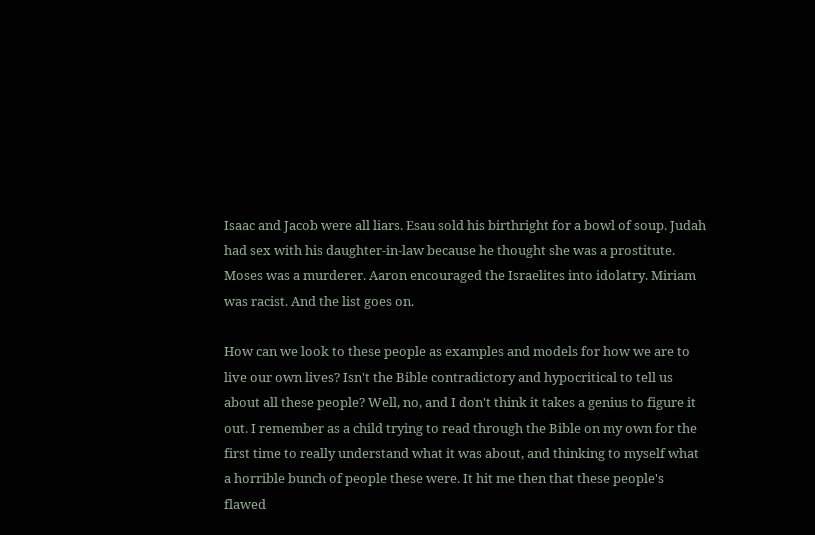Isaac and Jacob were all liars. Esau sold his birthright for a bowl of soup. Judah had sex with his daughter-in-law because he thought she was a prostitute. Moses was a murderer. Aaron encouraged the Israelites into idolatry. Miriam was racist. And the list goes on.

How can we look to these people as examples and models for how we are to live our own lives? Isn't the Bible contradictory and hypocritical to tell us about all these people? Well, no, and I don't think it takes a genius to figure it out. I remember as a child trying to read through the Bible on my own for the first time to really understand what it was about, and thinking to myself what a horrible bunch of people these were. It hit me then that these people's flawed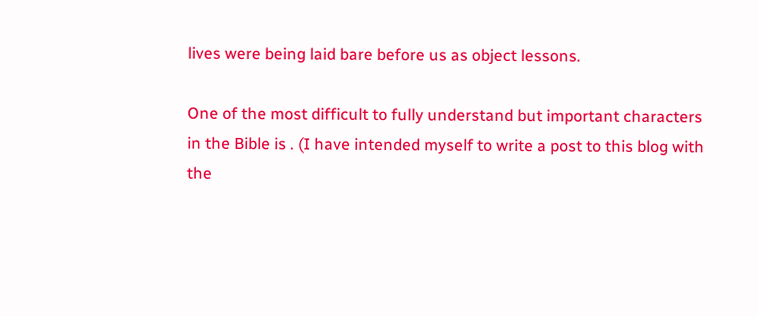lives were being laid bare before us as object lessons.

One of the most difficult to fully understand but important characters in the Bible is . (I have intended myself to write a post to this blog with the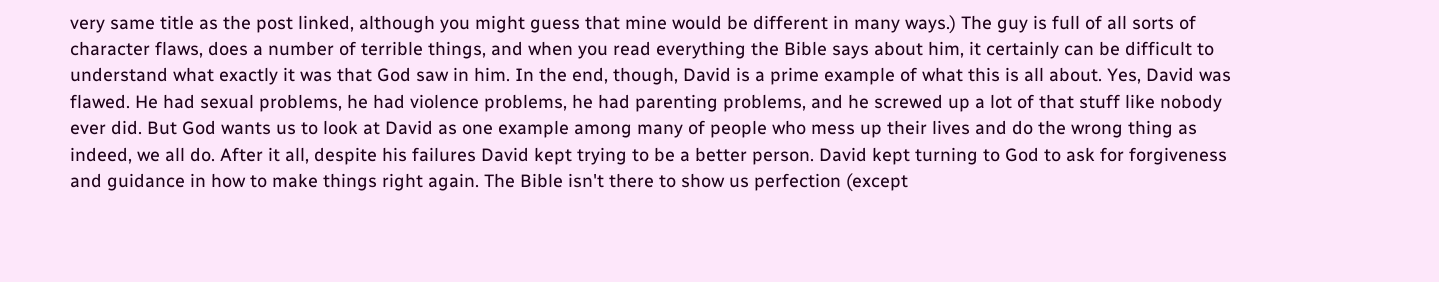very same title as the post linked, although you might guess that mine would be different in many ways.) The guy is full of all sorts of character flaws, does a number of terrible things, and when you read everything the Bible says about him, it certainly can be difficult to understand what exactly it was that God saw in him. In the end, though, David is a prime example of what this is all about. Yes, David was flawed. He had sexual problems, he had violence problems, he had parenting problems, and he screwed up a lot of that stuff like nobody ever did. But God wants us to look at David as one example among many of people who mess up their lives and do the wrong thing as indeed, we all do. After it all, despite his failures David kept trying to be a better person. David kept turning to God to ask for forgiveness and guidance in how to make things right again. The Bible isn't there to show us perfection (except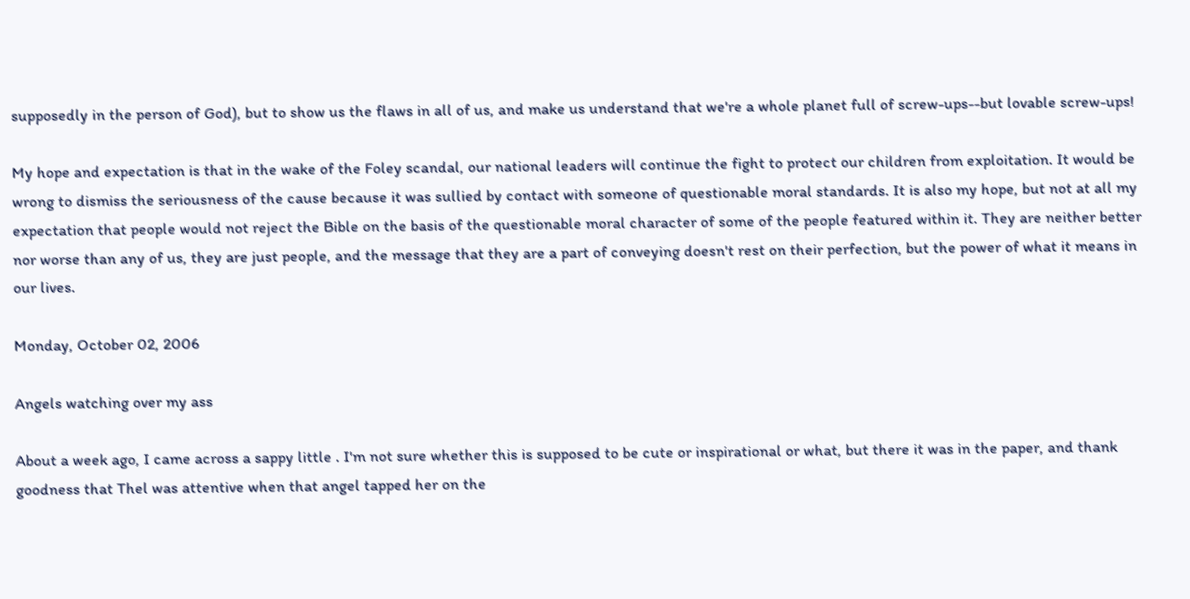supposedly in the person of God), but to show us the flaws in all of us, and make us understand that we're a whole planet full of screw-ups--but lovable screw-ups!

My hope and expectation is that in the wake of the Foley scandal, our national leaders will continue the fight to protect our children from exploitation. It would be wrong to dismiss the seriousness of the cause because it was sullied by contact with someone of questionable moral standards. It is also my hope, but not at all my expectation that people would not reject the Bible on the basis of the questionable moral character of some of the people featured within it. They are neither better nor worse than any of us, they are just people, and the message that they are a part of conveying doesn't rest on their perfection, but the power of what it means in our lives.

Monday, October 02, 2006

Angels watching over my ass

About a week ago, I came across a sappy little . I'm not sure whether this is supposed to be cute or inspirational or what, but there it was in the paper, and thank goodness that Thel was attentive when that angel tapped her on the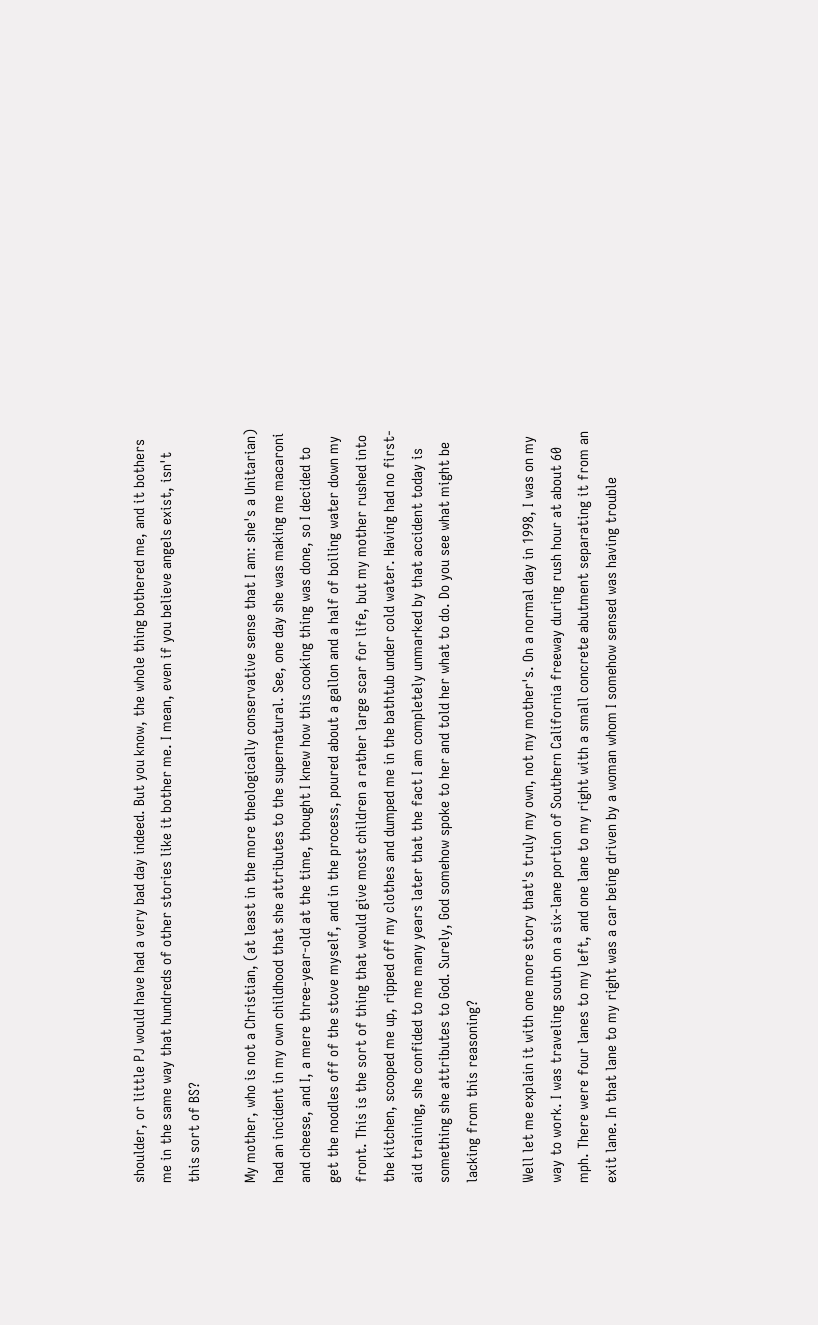shoulder, or little PJ would have had a very bad day indeed. But you know, the whole thing bothered me, and it bothers me in the same way that hundreds of other stories like it bother me. I mean, even if you believe angels exist, isn't this sort of BS?

My mother, who is not a Christian, (at least in the more theologically conservative sense that I am: she's a Unitarian) had an incident in my own childhood that she attributes to the supernatural. See, one day she was making me macaroni and cheese, and I, a mere three-year-old at the time, thought I knew how this cooking thing was done, so I decided to get the noodles off of the stove myself, and in the process, poured about a gallon and a half of boiling water down my front. This is the sort of thing that would give most children a rather large scar for life, but my mother rushed into the kitchen, scooped me up, ripped off my clothes and dumped me in the bathtub under cold water. Having had no first-aid training, she confided to me many years later that the fact I am completely unmarked by that accident today is something she attributes to God. Surely, God somehow spoke to her and told her what to do. Do you see what might be lacking from this reasoning?

Well let me explain it with one more story that's truly my own, not my mother's. On a normal day in 1998, I was on my way to work. I was traveling south on a six-lane portion of Southern California freeway during rush hour at about 60 mph. There were four lanes to my left, and one lane to my right with a small concrete abutment separating it from an exit lane. In that lane to my right was a car being driven by a woman whom I somehow sensed was having trouble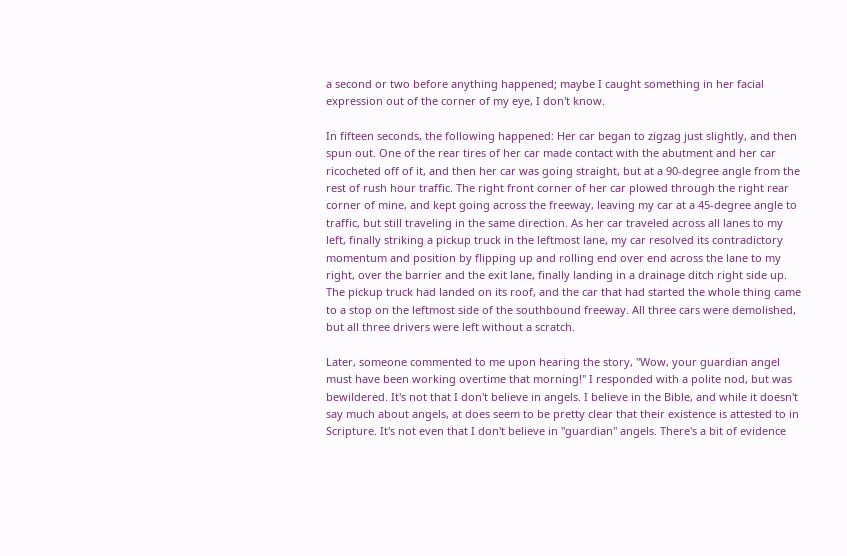a second or two before anything happened; maybe I caught something in her facial expression out of the corner of my eye, I don't know.

In fifteen seconds, the following happened: Her car began to zigzag just slightly, and then spun out. One of the rear tires of her car made contact with the abutment and her car ricocheted off of it, and then her car was going straight, but at a 90-degree angle from the rest of rush hour traffic. The right front corner of her car plowed through the right rear corner of mine, and kept going across the freeway, leaving my car at a 45-degree angle to traffic, but still traveling in the same direction. As her car traveled across all lanes to my left, finally striking a pickup truck in the leftmost lane, my car resolved its contradictory momentum and position by flipping up and rolling end over end across the lane to my right, over the barrier and the exit lane, finally landing in a drainage ditch right side up. The pickup truck had landed on its roof, and the car that had started the whole thing came to a stop on the leftmost side of the southbound freeway. All three cars were demolished, but all three drivers were left without a scratch.

Later, someone commented to me upon hearing the story, "Wow, your guardian angel must have been working overtime that morning!" I responded with a polite nod, but was bewildered. It's not that I don't believe in angels. I believe in the Bible, and while it doesn't say much about angels, at does seem to be pretty clear that their existence is attested to in Scripture. It's not even that I don't believe in "guardian" angels. There's a bit of evidence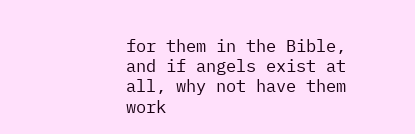for them in the Bible, and if angels exist at all, why not have them work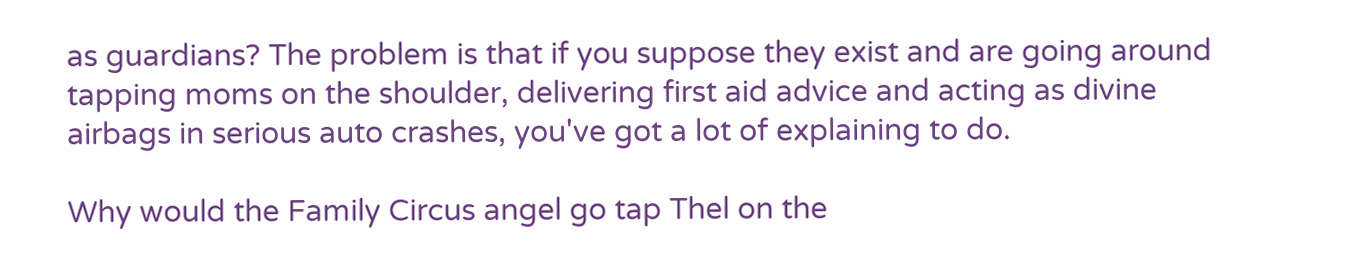as guardians? The problem is that if you suppose they exist and are going around tapping moms on the shoulder, delivering first aid advice and acting as divine airbags in serious auto crashes, you've got a lot of explaining to do.

Why would the Family Circus angel go tap Thel on the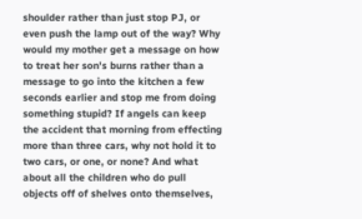shoulder rather than just stop PJ, or even push the lamp out of the way? Why would my mother get a message on how to treat her son's burns rather than a message to go into the kitchen a few seconds earlier and stop me from doing something stupid? If angels can keep the accident that morning from effecting more than three cars, why not hold it to two cars, or one, or none? And what about all the children who do pull objects off of shelves onto themselves,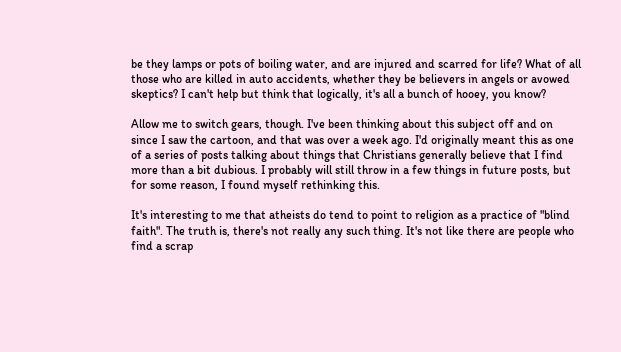be they lamps or pots of boiling water, and are injured and scarred for life? What of all those who are killed in auto accidents, whether they be believers in angels or avowed skeptics? I can't help but think that logically, it's all a bunch of hooey, you know?

Allow me to switch gears, though. I've been thinking about this subject off and on since I saw the cartoon, and that was over a week ago. I'd originally meant this as one of a series of posts talking about things that Christians generally believe that I find more than a bit dubious. I probably will still throw in a few things in future posts, but for some reason, I found myself rethinking this.

It's interesting to me that atheists do tend to point to religion as a practice of "blind faith". The truth is, there's not really any such thing. It's not like there are people who find a scrap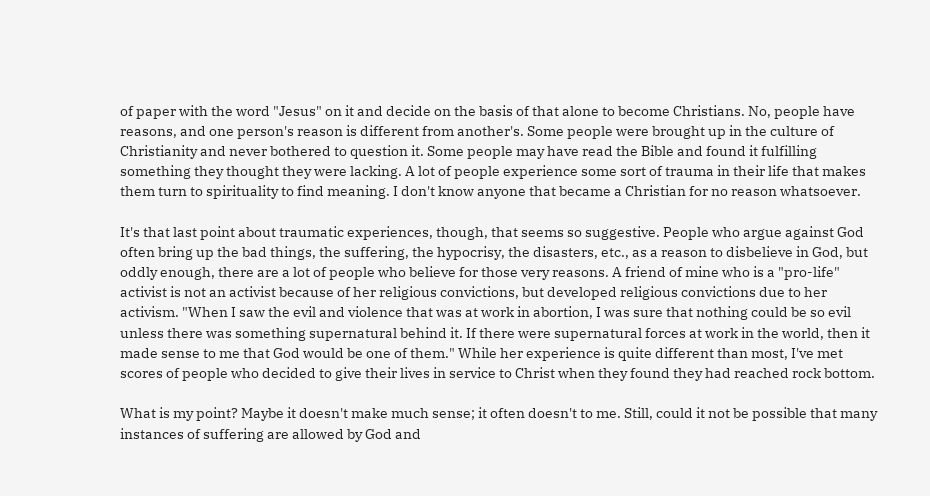of paper with the word "Jesus" on it and decide on the basis of that alone to become Christians. No, people have reasons, and one person's reason is different from another's. Some people were brought up in the culture of Christianity and never bothered to question it. Some people may have read the Bible and found it fulfilling something they thought they were lacking. A lot of people experience some sort of trauma in their life that makes them turn to spirituality to find meaning. I don't know anyone that became a Christian for no reason whatsoever.

It's that last point about traumatic experiences, though, that seems so suggestive. People who argue against God often bring up the bad things, the suffering, the hypocrisy, the disasters, etc., as a reason to disbelieve in God, but oddly enough, there are a lot of people who believe for those very reasons. A friend of mine who is a "pro-life" activist is not an activist because of her religious convictions, but developed religious convictions due to her activism. "When I saw the evil and violence that was at work in abortion, I was sure that nothing could be so evil unless there was something supernatural behind it. If there were supernatural forces at work in the world, then it made sense to me that God would be one of them." While her experience is quite different than most, I've met scores of people who decided to give their lives in service to Christ when they found they had reached rock bottom.

What is my point? Maybe it doesn't make much sense; it often doesn't to me. Still, could it not be possible that many instances of suffering are allowed by God and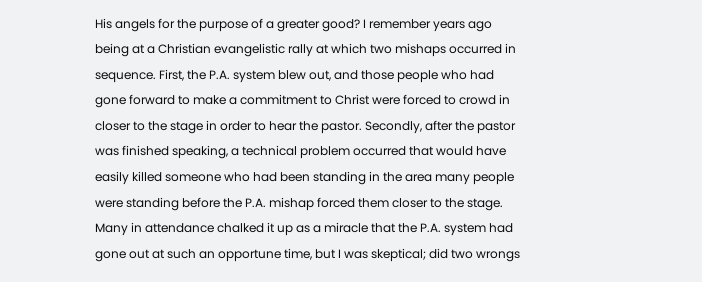His angels for the purpose of a greater good? I remember years ago being at a Christian evangelistic rally at which two mishaps occurred in sequence. First, the P.A. system blew out, and those people who had gone forward to make a commitment to Christ were forced to crowd in closer to the stage in order to hear the pastor. Secondly, after the pastor was finished speaking, a technical problem occurred that would have easily killed someone who had been standing in the area many people were standing before the P.A. mishap forced them closer to the stage. Many in attendance chalked it up as a miracle that the P.A. system had gone out at such an opportune time, but I was skeptical; did two wrongs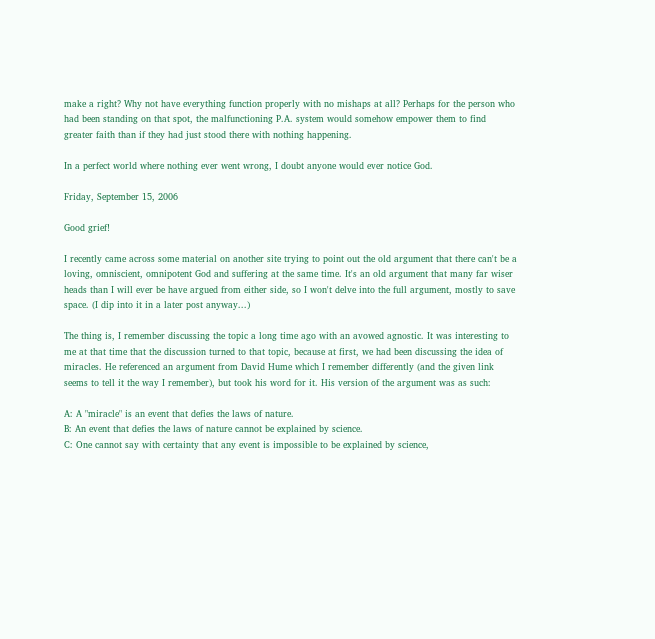make a right? Why not have everything function properly with no mishaps at all? Perhaps for the person who had been standing on that spot, the malfunctioning P.A. system would somehow empower them to find greater faith than if they had just stood there with nothing happening.

In a perfect world where nothing ever went wrong, I doubt anyone would ever notice God.

Friday, September 15, 2006

Good grief!

I recently came across some material on another site trying to point out the old argument that there can't be a loving, omniscient, omnipotent God and suffering at the same time. It's an old argument that many far wiser heads than I will ever be have argued from either side, so I won't delve into the full argument, mostly to save space. (I dip into it in a later post anyway...)

The thing is, I remember discussing the topic a long time ago with an avowed agnostic. It was interesting to me at that time that the discussion turned to that topic, because at first, we had been discussing the idea of miracles. He referenced an argument from David Hume which I remember differently (and the given link seems to tell it the way I remember), but took his word for it. His version of the argument was as such:

A: A "miracle" is an event that defies the laws of nature.
B: An event that defies the laws of nature cannot be explained by science.
C: One cannot say with certainty that any event is impossible to be explained by science,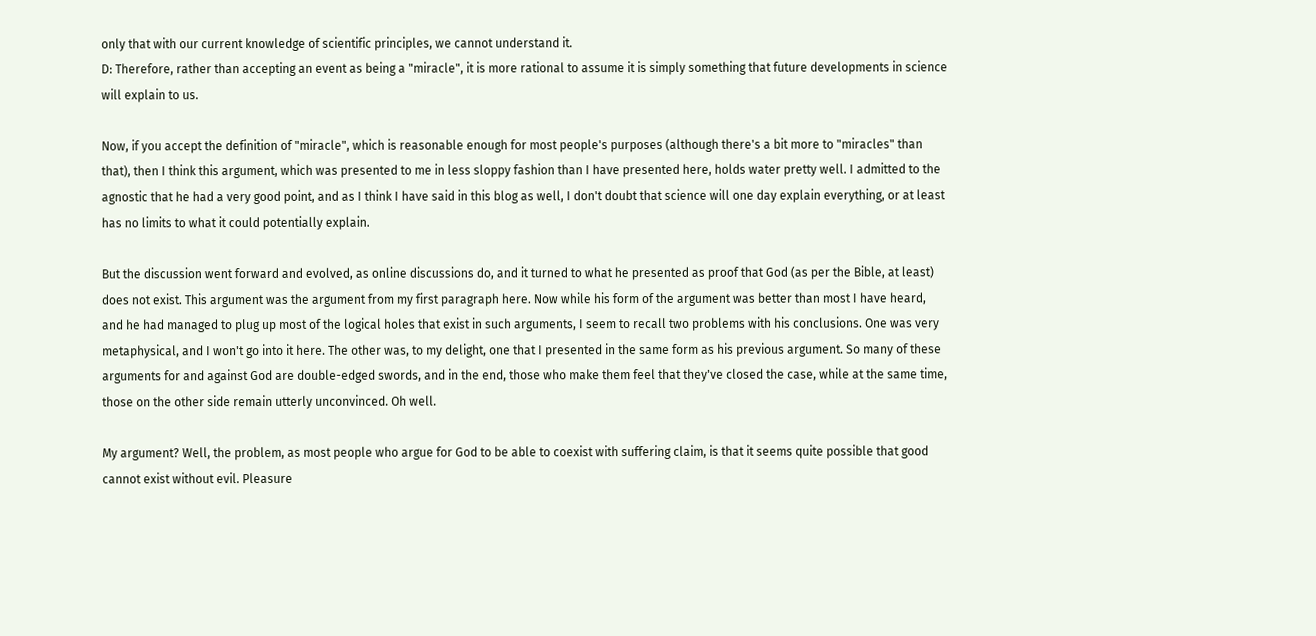only that with our current knowledge of scientific principles, we cannot understand it.
D: Therefore, rather than accepting an event as being a "miracle", it is more rational to assume it is simply something that future developments in science will explain to us.

Now, if you accept the definition of "miracle", which is reasonable enough for most people's purposes (although there's a bit more to "miracles" than that), then I think this argument, which was presented to me in less sloppy fashion than I have presented here, holds water pretty well. I admitted to the agnostic that he had a very good point, and as I think I have said in this blog as well, I don't doubt that science will one day explain everything, or at least has no limits to what it could potentially explain.

But the discussion went forward and evolved, as online discussions do, and it turned to what he presented as proof that God (as per the Bible, at least) does not exist. This argument was the argument from my first paragraph here. Now while his form of the argument was better than most I have heard, and he had managed to plug up most of the logical holes that exist in such arguments, I seem to recall two problems with his conclusions. One was very metaphysical, and I won't go into it here. The other was, to my delight, one that I presented in the same form as his previous argument. So many of these arguments for and against God are double-edged swords, and in the end, those who make them feel that they've closed the case, while at the same time, those on the other side remain utterly unconvinced. Oh well.

My argument? Well, the problem, as most people who argue for God to be able to coexist with suffering claim, is that it seems quite possible that good cannot exist without evil. Pleasure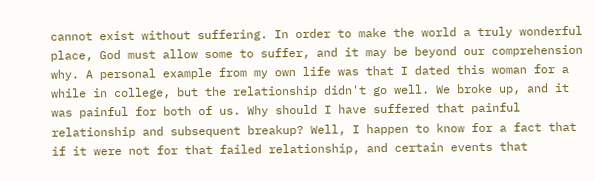cannot exist without suffering. In order to make the world a truly wonderful place, God must allow some to suffer, and it may be beyond our comprehension why. A personal example from my own life was that I dated this woman for a while in college, but the relationship didn't go well. We broke up, and it was painful for both of us. Why should I have suffered that painful relationship and subsequent breakup? Well, I happen to know for a fact that if it were not for that failed relationship, and certain events that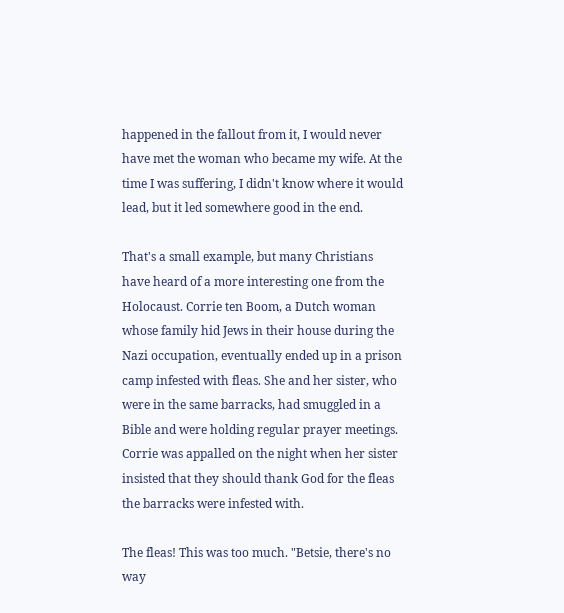happened in the fallout from it, I would never have met the woman who became my wife. At the time I was suffering, I didn't know where it would lead, but it led somewhere good in the end.

That's a small example, but many Christians have heard of a more interesting one from the Holocaust. Corrie ten Boom, a Dutch woman whose family hid Jews in their house during the Nazi occupation, eventually ended up in a prison camp infested with fleas. She and her sister, who were in the same barracks, had smuggled in a Bible and were holding regular prayer meetings. Corrie was appalled on the night when her sister insisted that they should thank God for the fleas the barracks were infested with.

The fleas! This was too much. "Betsie, there's no way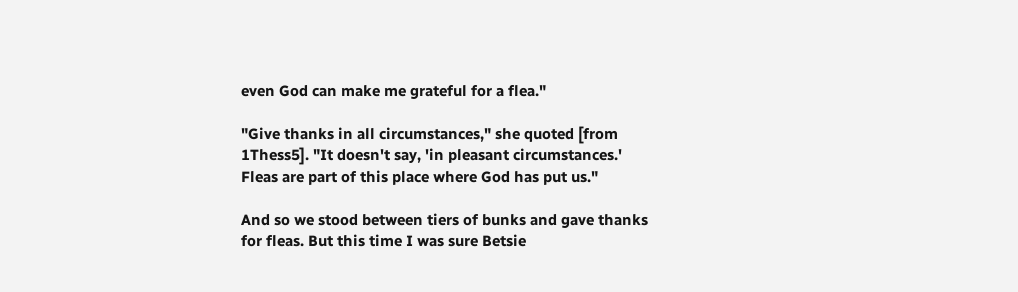even God can make me grateful for a flea."

"Give thanks in all circumstances," she quoted [from 1Thess5]. "It doesn't say, 'in pleasant circumstances.' Fleas are part of this place where God has put us."

And so we stood between tiers of bunks and gave thanks for fleas. But this time I was sure Betsie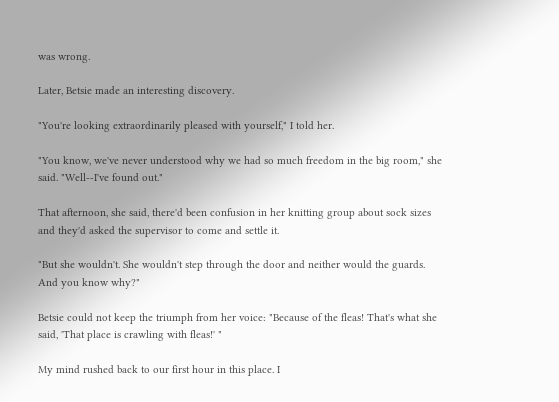was wrong.

Later, Betsie made an interesting discovery.

"You're looking extraordinarily pleased with yourself," I told her.

"You know, we've never understood why we had so much freedom in the big room," she said. "Well--I've found out."

That afternoon, she said, there'd been confusion in her knitting group about sock sizes and they'd asked the supervisor to come and settle it.

"But she wouldn't. She wouldn't step through the door and neither would the guards. And you know why?"

Betsie could not keep the triumph from her voice: "Because of the fleas! That's what she said, 'That place is crawling with fleas!' "

My mind rushed back to our first hour in this place. I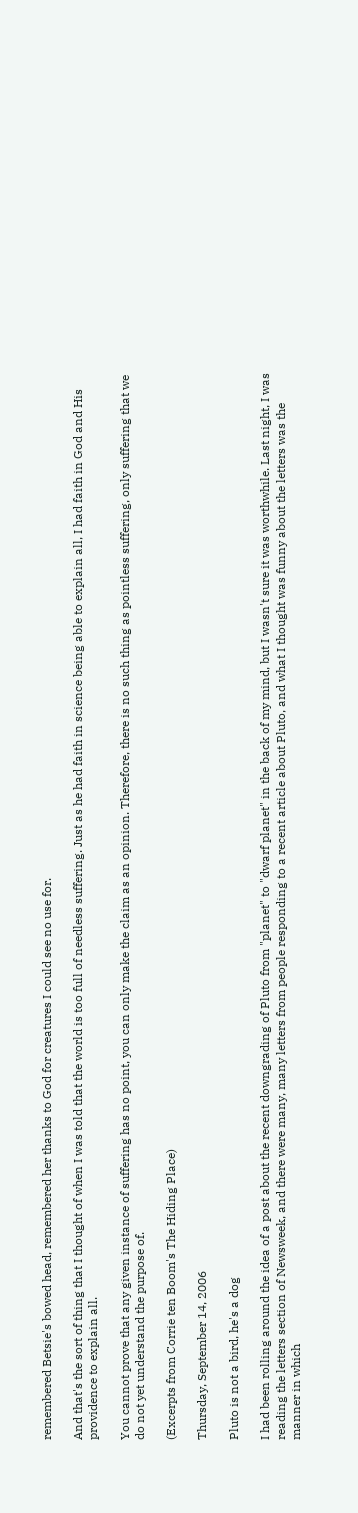remembered Betsie's bowed head, remembered her thanks to God for creatures I could see no use for.

And that's the sort of thing that I thought of when I was told that the world is too full of needless suffering. Just as he had faith in science being able to explain all, I had faith in God and His providence to explain all.

You cannot prove that any given instance of suffering has no point, you can only make the claim as an opinion. Therefore, there is no such thing as pointless suffering, only suffering that we do not yet understand the purpose of.

(Excerpts from Corrie ten Boom's The Hiding Place)

Thursday, September 14, 2006

Pluto is not a bird, he's a dog

I had been rolling around the idea of a post about the recent downgrading of Pluto from "planet" to "dwarf planet" in the back of my mind, but I wasn't sure it was worthwhile. Last night, I was reading the letters section of Newsweek, and there were many, many letters from people responding to a recent article about Pluto, and what I thought was funny about the letters was the manner in which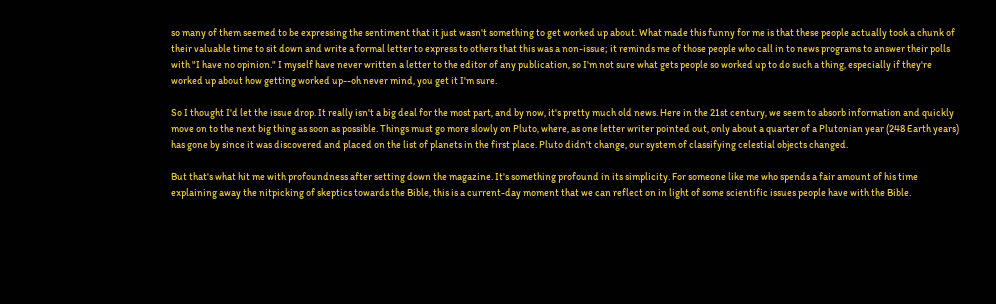so many of them seemed to be expressing the sentiment that it just wasn't something to get worked up about. What made this funny for me is that these people actually took a chunk of their valuable time to sit down and write a formal letter to express to others that this was a non-issue; it reminds me of those people who call in to news programs to answer their polls with "I have no opinion." I myself have never written a letter to the editor of any publication, so I'm not sure what gets people so worked up to do such a thing, especially if they're worked up about how getting worked up--oh never mind, you get it I'm sure.

So I thought I'd let the issue drop. It really isn't a big deal for the most part, and by now, it's pretty much old news. Here in the 21st century, we seem to absorb information and quickly move on to the next big thing as soon as possible. Things must go more slowly on Pluto, where, as one letter writer pointed out, only about a quarter of a Plutonian year (248 Earth years) has gone by since it was discovered and placed on the list of planets in the first place. Pluto didn't change, our system of classifying celestial objects changed.

But that's what hit me with profoundness after setting down the magazine. It's something profound in its simplicity. For someone like me who spends a fair amount of his time explaining away the nitpicking of skeptics towards the Bible, this is a current-day moment that we can reflect on in light of some scientific issues people have with the Bible.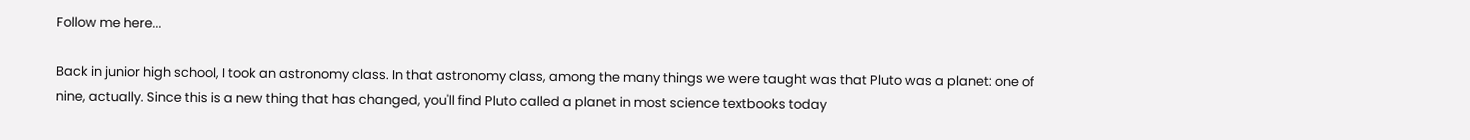Follow me here...

Back in junior high school, I took an astronomy class. In that astronomy class, among the many things we were taught was that Pluto was a planet: one of nine, actually. Since this is a new thing that has changed, you'll find Pluto called a planet in most science textbooks today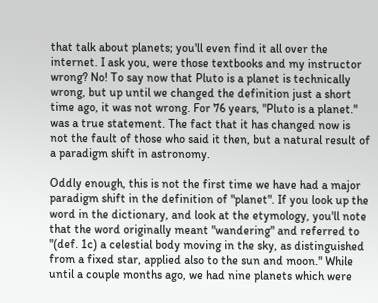that talk about planets; you'll even find it all over the internet. I ask you, were those textbooks and my instructor wrong? No! To say now that Pluto is a planet is technically wrong, but up until we changed the definition just a short time ago, it was not wrong. For 76 years, "Pluto is a planet." was a true statement. The fact that it has changed now is not the fault of those who said it then, but a natural result of a paradigm shift in astronomy.

Oddly enough, this is not the first time we have had a major paradigm shift in the definition of "planet". If you look up the word in the dictionary, and look at the etymology, you'll note that the word originally meant "wandering" and referred to "(def. 1c) a celestial body moving in the sky, as distinguished from a fixed star, applied also to the sun and moon." While until a couple months ago, we had nine planets which were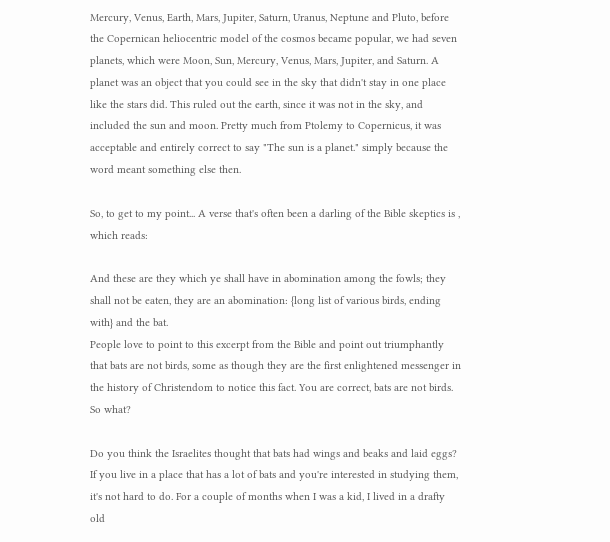Mercury, Venus, Earth, Mars, Jupiter, Saturn, Uranus, Neptune and Pluto, before the Copernican heliocentric model of the cosmos became popular, we had seven planets, which were Moon, Sun, Mercury, Venus, Mars, Jupiter, and Saturn. A planet was an object that you could see in the sky that didn't stay in one place like the stars did. This ruled out the earth, since it was not in the sky, and included the sun and moon. Pretty much from Ptolemy to Copernicus, it was acceptable and entirely correct to say "The sun is a planet." simply because the word meant something else then.

So, to get to my point... A verse that's often been a darling of the Bible skeptics is , which reads:

And these are they which ye shall have in abomination among the fowls; they shall not be eaten, they are an abomination: {long list of various birds, ending with} and the bat.
People love to point to this excerpt from the Bible and point out triumphantly that bats are not birds, some as though they are the first enlightened messenger in the history of Christendom to notice this fact. You are correct, bats are not birds. So what?

Do you think the Israelites thought that bats had wings and beaks and laid eggs? If you live in a place that has a lot of bats and you're interested in studying them, it's not hard to do. For a couple of months when I was a kid, I lived in a drafty old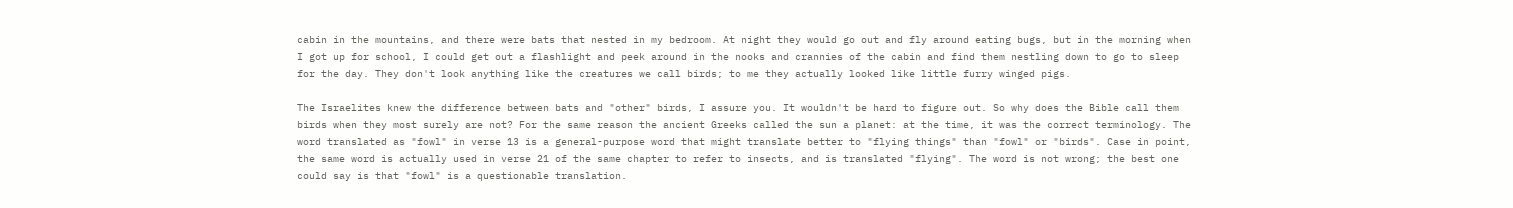cabin in the mountains, and there were bats that nested in my bedroom. At night they would go out and fly around eating bugs, but in the morning when I got up for school, I could get out a flashlight and peek around in the nooks and crannies of the cabin and find them nestling down to go to sleep for the day. They don't look anything like the creatures we call birds; to me they actually looked like little furry winged pigs.

The Israelites knew the difference between bats and "other" birds, I assure you. It wouldn't be hard to figure out. So why does the Bible call them birds when they most surely are not? For the same reason the ancient Greeks called the sun a planet: at the time, it was the correct terminology. The word translated as "fowl" in verse 13 is a general-purpose word that might translate better to "flying things" than "fowl" or "birds". Case in point, the same word is actually used in verse 21 of the same chapter to refer to insects, and is translated "flying". The word is not wrong; the best one could say is that "fowl" is a questionable translation.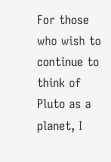For those who wish to continue to think of Pluto as a planet, I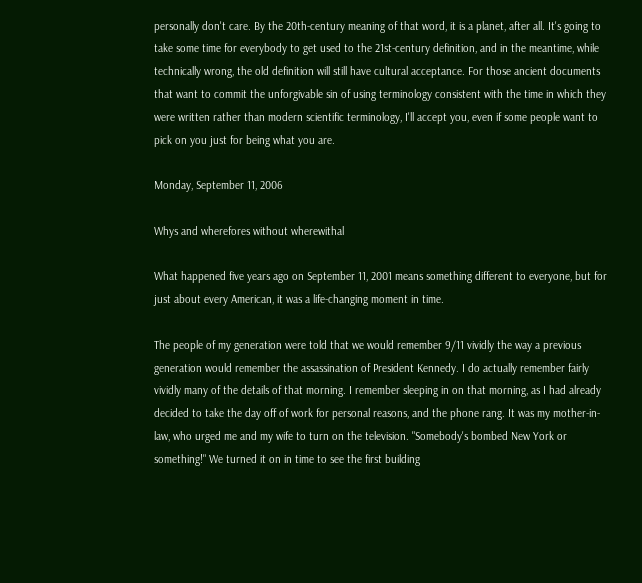personally don't care. By the 20th-century meaning of that word, it is a planet, after all. It's going to take some time for everybody to get used to the 21st-century definition, and in the meantime, while technically wrong, the old definition will still have cultural acceptance. For those ancient documents that want to commit the unforgivable sin of using terminology consistent with the time in which they were written rather than modern scientific terminology, I'll accept you, even if some people want to pick on you just for being what you are.

Monday, September 11, 2006

Whys and wherefores without wherewithal

What happened five years ago on September 11, 2001 means something different to everyone, but for just about every American, it was a life-changing moment in time.

The people of my generation were told that we would remember 9/11 vividly the way a previous generation would remember the assassination of President Kennedy. I do actually remember fairly vividly many of the details of that morning. I remember sleeping in on that morning, as I had already decided to take the day off of work for personal reasons, and the phone rang. It was my mother-in-law, who urged me and my wife to turn on the television. "Somebody's bombed New York or something!" We turned it on in time to see the first building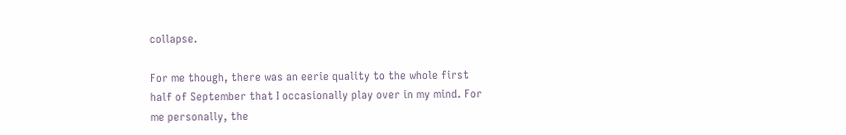collapse.

For me though, there was an eerie quality to the whole first half of September that I occasionally play over in my mind. For me personally, the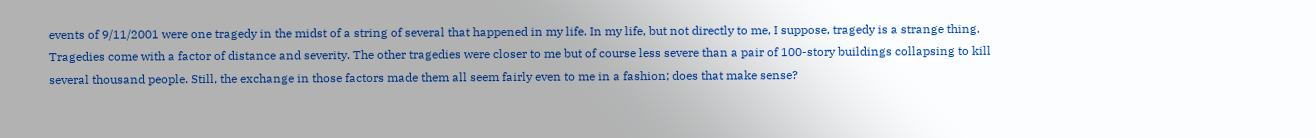events of 9/11/2001 were one tragedy in the midst of a string of several that happened in my life. In my life, but not directly to me, I suppose, tragedy is a strange thing. Tragedies come with a factor of distance and severity. The other tragedies were closer to me but of course less severe than a pair of 100-story buildings collapsing to kill several thousand people. Still, the exchange in those factors made them all seem fairly even to me in a fashion; does that make sense?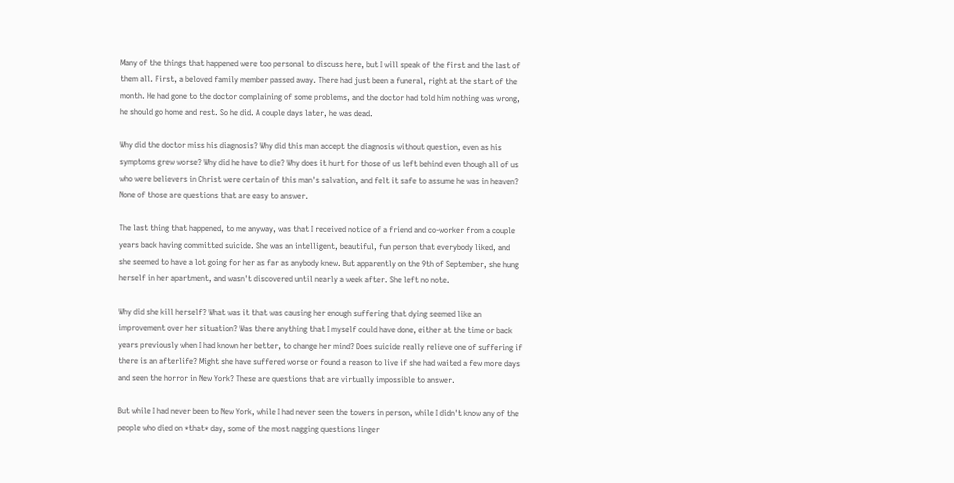Many of the things that happened were too personal to discuss here, but I will speak of the first and the last of them all. First, a beloved family member passed away. There had just been a funeral, right at the start of the month. He had gone to the doctor complaining of some problems, and the doctor had told him nothing was wrong, he should go home and rest. So he did. A couple days later, he was dead.

Why did the doctor miss his diagnosis? Why did this man accept the diagnosis without question, even as his symptoms grew worse? Why did he have to die? Why does it hurt for those of us left behind even though all of us who were believers in Christ were certain of this man's salvation, and felt it safe to assume he was in heaven? None of those are questions that are easy to answer.

The last thing that happened, to me anyway, was that I received notice of a friend and co-worker from a couple years back having committed suicide. She was an intelligent, beautiful, fun person that everybody liked, and she seemed to have a lot going for her as far as anybody knew. But apparently on the 9th of September, she hung herself in her apartment, and wasn't discovered until nearly a week after. She left no note.

Why did she kill herself? What was it that was causing her enough suffering that dying seemed like an improvement over her situation? Was there anything that I myself could have done, either at the time or back years previously when I had known her better, to change her mind? Does suicide really relieve one of suffering if there is an afterlife? Might she have suffered worse or found a reason to live if she had waited a few more days and seen the horror in New York? These are questions that are virtually impossible to answer.

But while I had never been to New York, while I had never seen the towers in person, while I didn't know any of the people who died on *that* day, some of the most nagging questions linger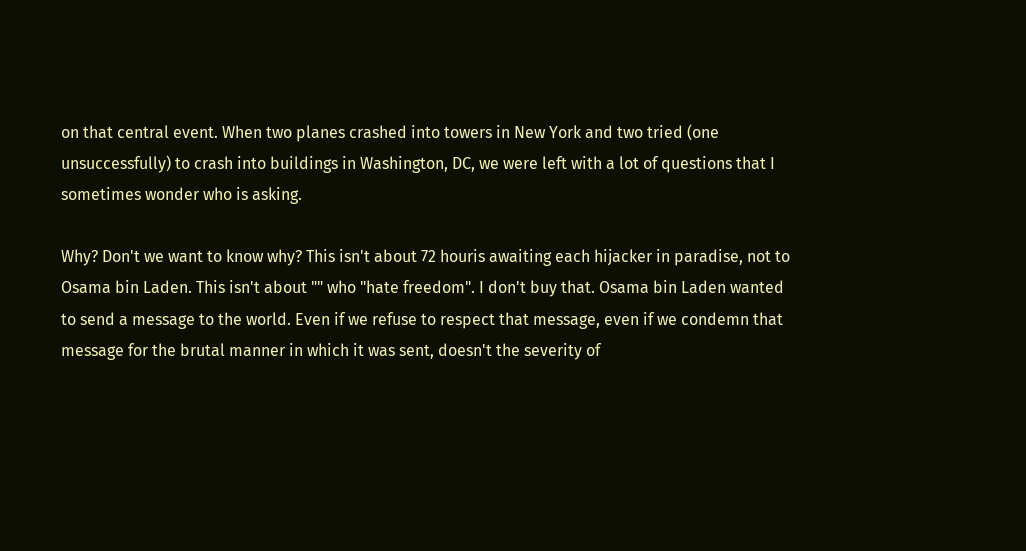on that central event. When two planes crashed into towers in New York and two tried (one unsuccessfully) to crash into buildings in Washington, DC, we were left with a lot of questions that I sometimes wonder who is asking.

Why? Don't we want to know why? This isn't about 72 houris awaiting each hijacker in paradise, not to Osama bin Laden. This isn't about "" who "hate freedom". I don't buy that. Osama bin Laden wanted to send a message to the world. Even if we refuse to respect that message, even if we condemn that message for the brutal manner in which it was sent, doesn't the severity of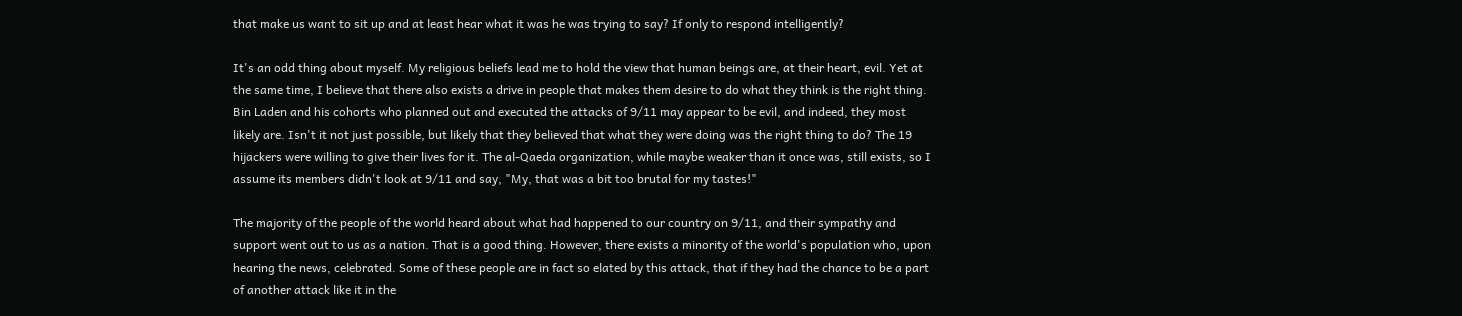that make us want to sit up and at least hear what it was he was trying to say? If only to respond intelligently?

It's an odd thing about myself. My religious beliefs lead me to hold the view that human beings are, at their heart, evil. Yet at the same time, I believe that there also exists a drive in people that makes them desire to do what they think is the right thing. Bin Laden and his cohorts who planned out and executed the attacks of 9/11 may appear to be evil, and indeed, they most likely are. Isn't it not just possible, but likely that they believed that what they were doing was the right thing to do? The 19 hijackers were willing to give their lives for it. The al-Qaeda organization, while maybe weaker than it once was, still exists, so I assume its members didn't look at 9/11 and say, "My, that was a bit too brutal for my tastes!"

The majority of the people of the world heard about what had happened to our country on 9/11, and their sympathy and support went out to us as a nation. That is a good thing. However, there exists a minority of the world's population who, upon hearing the news, celebrated. Some of these people are in fact so elated by this attack, that if they had the chance to be a part of another attack like it in the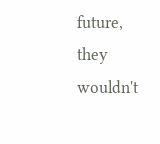future, they wouldn't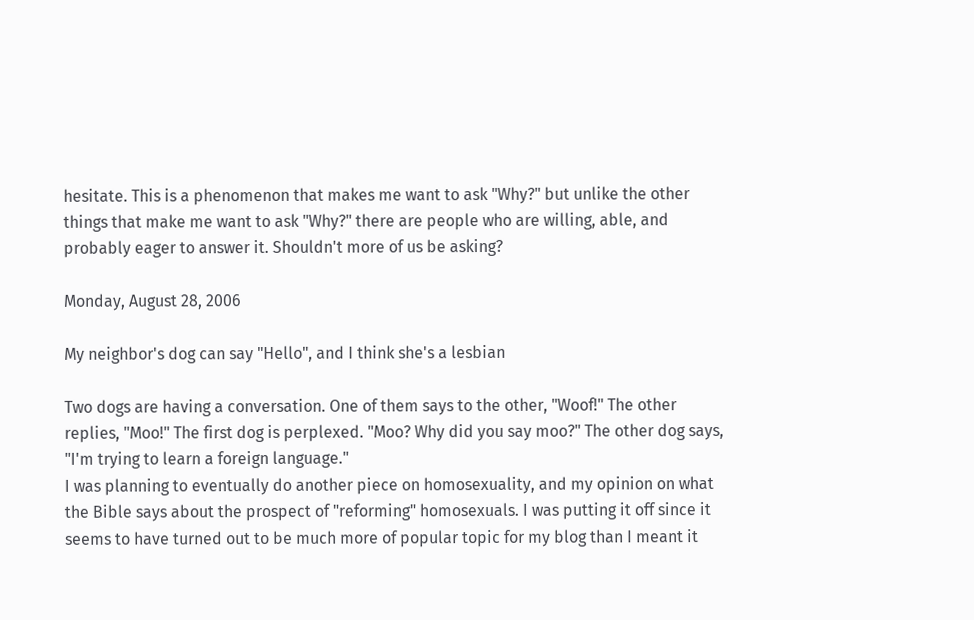hesitate. This is a phenomenon that makes me want to ask "Why?" but unlike the other things that make me want to ask "Why?" there are people who are willing, able, and probably eager to answer it. Shouldn't more of us be asking?

Monday, August 28, 2006

My neighbor's dog can say "Hello", and I think she's a lesbian

Two dogs are having a conversation. One of them says to the other, "Woof!" The other replies, "Moo!" The first dog is perplexed. "Moo? Why did you say moo?" The other dog says, "I'm trying to learn a foreign language."
I was planning to eventually do another piece on homosexuality, and my opinion on what the Bible says about the prospect of "reforming" homosexuals. I was putting it off since it seems to have turned out to be much more of popular topic for my blog than I meant it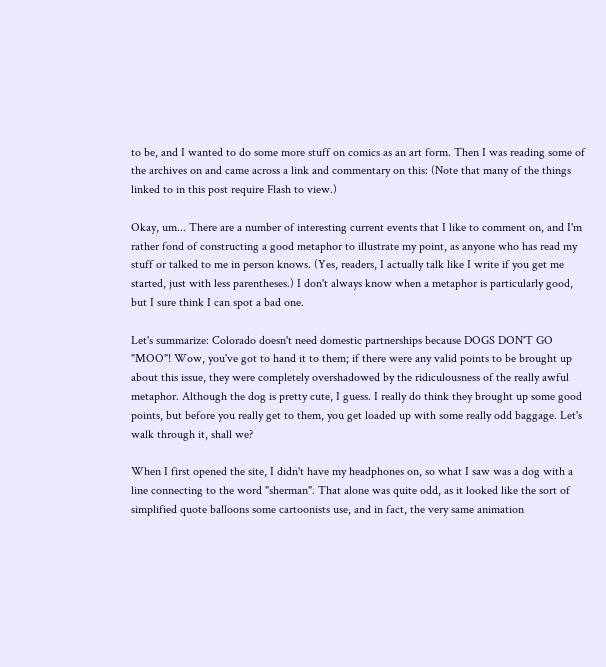to be, and I wanted to do some more stuff on comics as an art form. Then I was reading some of the archives on and came across a link and commentary on this: (Note that many of the things linked to in this post require Flash to view.)

Okay, um... There are a number of interesting current events that I like to comment on, and I'm rather fond of constructing a good metaphor to illustrate my point, as anyone who has read my stuff or talked to me in person knows. (Yes, readers, I actually talk like I write if you get me started, just with less parentheses.) I don't always know when a metaphor is particularly good, but I sure think I can spot a bad one.

Let's summarize: Colorado doesn't need domestic partnerships because DOGS DON'T GO "MOO"! Wow, you've got to hand it to them; if there were any valid points to be brought up about this issue, they were completely overshadowed by the ridiculousness of the really awful metaphor. Although the dog is pretty cute, I guess. I really do think they brought up some good points, but before you really get to them, you get loaded up with some really odd baggage. Let's walk through it, shall we?

When I first opened the site, I didn't have my headphones on, so what I saw was a dog with a line connecting to the word "sherman". That alone was quite odd, as it looked like the sort of simplified quote balloons some cartoonists use, and in fact, the very same animation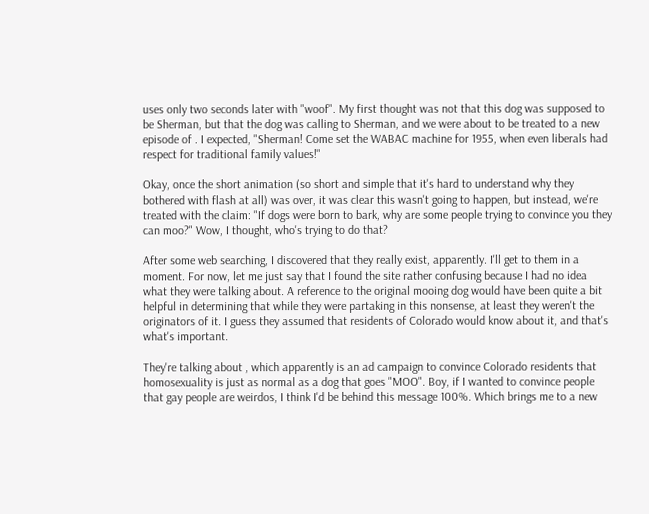uses only two seconds later with "woof". My first thought was not that this dog was supposed to be Sherman, but that the dog was calling to Sherman, and we were about to be treated to a new episode of . I expected, "Sherman! Come set the WABAC machine for 1955, when even liberals had respect for traditional family values!"

Okay, once the short animation (so short and simple that it's hard to understand why they bothered with flash at all) was over, it was clear this wasn't going to happen, but instead, we're treated with the claim: "If dogs were born to bark, why are some people trying to convince you they can moo?" Wow, I thought, who's trying to do that?

After some web searching, I discovered that they really exist, apparently. I'll get to them in a moment. For now, let me just say that I found the site rather confusing because I had no idea what they were talking about. A reference to the original mooing dog would have been quite a bit helpful in determining that while they were partaking in this nonsense, at least they weren't the originators of it. I guess they assumed that residents of Colorado would know about it, and that's what's important.

They're talking about , which apparently is an ad campaign to convince Colorado residents that homosexuality is just as normal as a dog that goes "MOO". Boy, if I wanted to convince people that gay people are weirdos, I think I'd be behind this message 100%. Which brings me to a new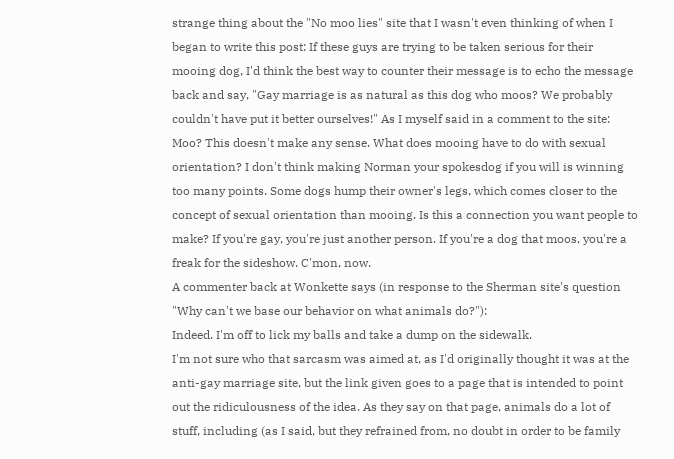strange thing about the "No moo lies" site that I wasn't even thinking of when I began to write this post: If these guys are trying to be taken serious for their mooing dog, I'd think the best way to counter their message is to echo the message back and say, "Gay marriage is as natural as this dog who moos? We probably couldn't have put it better ourselves!" As I myself said in a comment to the site:
Moo? This doesn't make any sense. What does mooing have to do with sexual orientation? I don't think making Norman your spokesdog if you will is winning too many points. Some dogs hump their owner's legs, which comes closer to the concept of sexual orientation than mooing. Is this a connection you want people to make? If you're gay, you're just another person. If you're a dog that moos, you're a freak for the sideshow. C'mon, now.
A commenter back at Wonkette says (in response to the Sherman site's question "Why can't we base our behavior on what animals do?"):
Indeed. I'm off to lick my balls and take a dump on the sidewalk.
I'm not sure who that sarcasm was aimed at, as I'd originally thought it was at the anti-gay marriage site, but the link given goes to a page that is intended to point out the ridiculousness of the idea. As they say on that page, animals do a lot of stuff, including (as I said, but they refrained from, no doubt in order to be family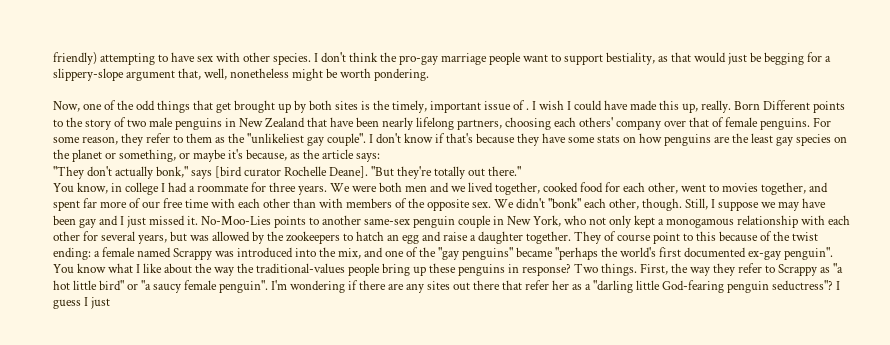friendly) attempting to have sex with other species. I don't think the pro-gay marriage people want to support bestiality, as that would just be begging for a slippery-slope argument that, well, nonetheless might be worth pondering.

Now, one of the odd things that get brought up by both sites is the timely, important issue of . I wish I could have made this up, really. Born Different points to the story of two male penguins in New Zealand that have been nearly lifelong partners, choosing each others' company over that of female penguins. For some reason, they refer to them as the "unlikeliest gay couple". I don't know if that's because they have some stats on how penguins are the least gay species on the planet or something, or maybe it's because, as the article says:
"They don't actually bonk," says [bird curator Rochelle Deane]. "But they're totally out there."
You know, in college I had a roommate for three years. We were both men and we lived together, cooked food for each other, went to movies together, and spent far more of our free time with each other than with members of the opposite sex. We didn't "bonk" each other, though. Still, I suppose we may have been gay and I just missed it. No-Moo-Lies points to another same-sex penguin couple in New York, who not only kept a monogamous relationship with each other for several years, but was allowed by the zookeepers to hatch an egg and raise a daughter together. They of course point to this because of the twist ending: a female named Scrappy was introduced into the mix, and one of the "gay penguins" became "perhaps the world's first documented ex-gay penguin". You know what I like about the way the traditional-values people bring up these penguins in response? Two things. First, the way they refer to Scrappy as "a hot little bird" or "a saucy female penguin". I'm wondering if there are any sites out there that refer her as a "darling little God-fearing penguin seductress"? I guess I just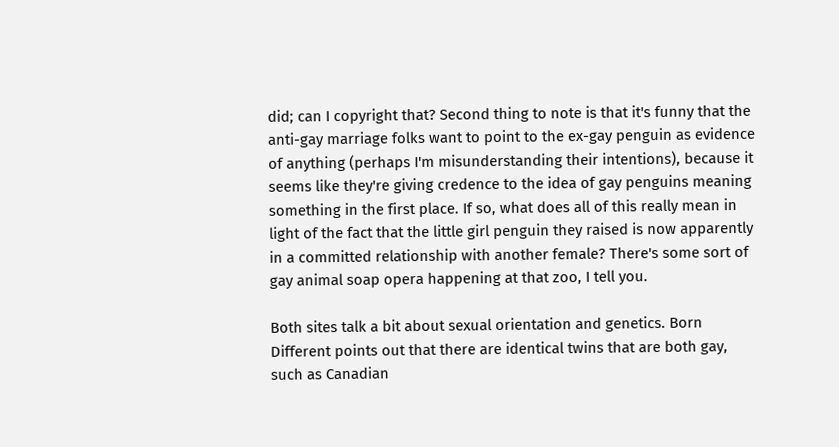did; can I copyright that? Second thing to note is that it's funny that the anti-gay marriage folks want to point to the ex-gay penguin as evidence of anything (perhaps I'm misunderstanding their intentions), because it seems like they're giving credence to the idea of gay penguins meaning something in the first place. If so, what does all of this really mean in light of the fact that the little girl penguin they raised is now apparently in a committed relationship with another female? There's some sort of gay animal soap opera happening at that zoo, I tell you.

Both sites talk a bit about sexual orientation and genetics. Born Different points out that there are identical twins that are both gay, such as Canadian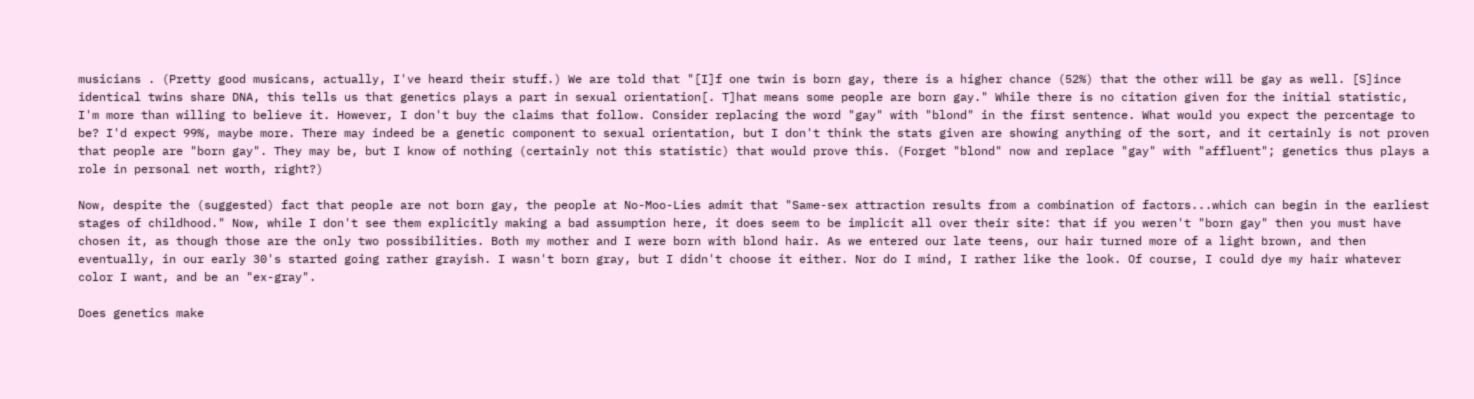musicians . (Pretty good musicans, actually, I've heard their stuff.) We are told that "[I]f one twin is born gay, there is a higher chance (52%) that the other will be gay as well. [S]ince identical twins share DNA, this tells us that genetics plays a part in sexual orientation[. T]hat means some people are born gay." While there is no citation given for the initial statistic, I'm more than willing to believe it. However, I don't buy the claims that follow. Consider replacing the word "gay" with "blond" in the first sentence. What would you expect the percentage to be? I'd expect 99%, maybe more. There may indeed be a genetic component to sexual orientation, but I don't think the stats given are showing anything of the sort, and it certainly is not proven that people are "born gay". They may be, but I know of nothing (certainly not this statistic) that would prove this. (Forget "blond" now and replace "gay" with "affluent"; genetics thus plays a role in personal net worth, right?)

Now, despite the (suggested) fact that people are not born gay, the people at No-Moo-Lies admit that "Same-sex attraction results from a combination of factors...which can begin in the earliest stages of childhood." Now, while I don't see them explicitly making a bad assumption here, it does seem to be implicit all over their site: that if you weren't "born gay" then you must have chosen it, as though those are the only two possibilities. Both my mother and I were born with blond hair. As we entered our late teens, our hair turned more of a light brown, and then eventually, in our early 30's started going rather grayish. I wasn't born gray, but I didn't choose it either. Nor do I mind, I rather like the look. Of course, I could dye my hair whatever color I want, and be an "ex-gray".

Does genetics make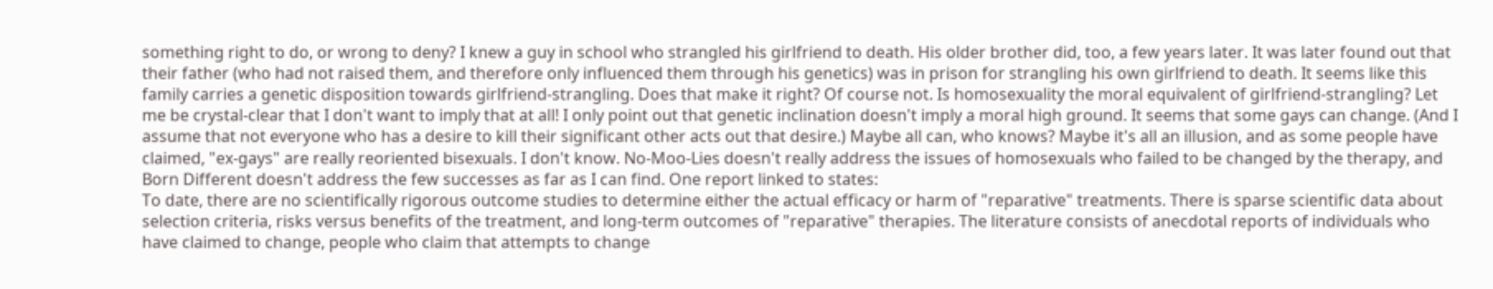something right to do, or wrong to deny? I knew a guy in school who strangled his girlfriend to death. His older brother did, too, a few years later. It was later found out that their father (who had not raised them, and therefore only influenced them through his genetics) was in prison for strangling his own girlfriend to death. It seems like this family carries a genetic disposition towards girlfriend-strangling. Does that make it right? Of course not. Is homosexuality the moral equivalent of girlfriend-strangling? Let me be crystal-clear that I don't want to imply that at all! I only point out that genetic inclination doesn't imply a moral high ground. It seems that some gays can change. (And I assume that not everyone who has a desire to kill their significant other acts out that desire.) Maybe all can, who knows? Maybe it's all an illusion, and as some people have claimed, "ex-gays" are really reoriented bisexuals. I don't know. No-Moo-Lies doesn't really address the issues of homosexuals who failed to be changed by the therapy, and Born Different doesn't address the few successes as far as I can find. One report linked to states:
To date, there are no scientifically rigorous outcome studies to determine either the actual efficacy or harm of "reparative" treatments. There is sparse scientific data about selection criteria, risks versus benefits of the treatment, and long-term outcomes of "reparative" therapies. The literature consists of anecdotal reports of individuals who have claimed to change, people who claim that attempts to change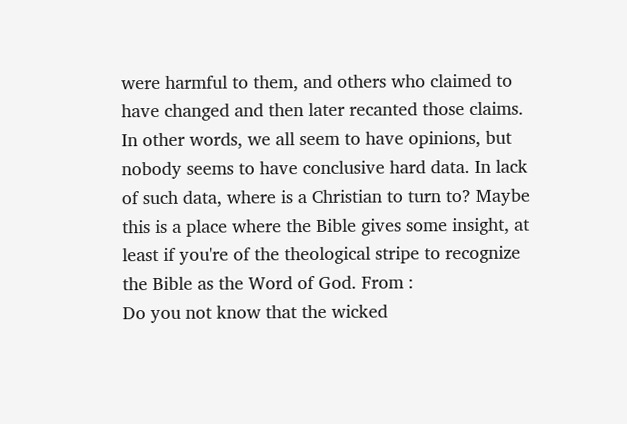were harmful to them, and others who claimed to have changed and then later recanted those claims.
In other words, we all seem to have opinions, but nobody seems to have conclusive hard data. In lack of such data, where is a Christian to turn to? Maybe this is a place where the Bible gives some insight, at least if you're of the theological stripe to recognize the Bible as the Word of God. From :
Do you not know that the wicked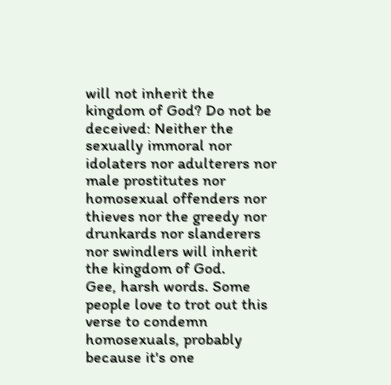will not inherit the kingdom of God? Do not be deceived: Neither the sexually immoral nor idolaters nor adulterers nor male prostitutes nor homosexual offenders nor thieves nor the greedy nor drunkards nor slanderers nor swindlers will inherit the kingdom of God.
Gee, harsh words. Some people love to trot out this verse to condemn homosexuals, probably because it's one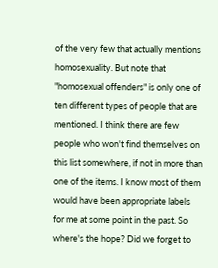of the very few that actually mentions homosexuality. But note that "homosexual offenders" is only one of ten different types of people that are mentioned. I think there are few people who won't find themselves on this list somewhere, if not in more than one of the items. I know most of them would have been appropriate labels for me at some point in the past. So where's the hope? Did we forget to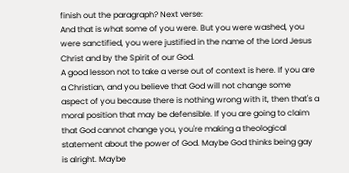finish out the paragraph? Next verse:
And that is what some of you were. But you were washed, you were sanctified, you were justified in the name of the Lord Jesus Christ and by the Spirit of our God.
A good lesson not to take a verse out of context is here. If you are a Christian, and you believe that God will not change some aspect of you because there is nothing wrong with it, then that's a moral position that may be defensible. If you are going to claim that God cannot change you, you're making a theological statement about the power of God. Maybe God thinks being gay is alright. Maybe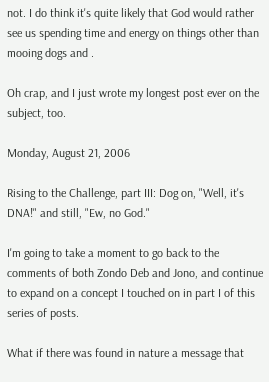not. I do think it's quite likely that God would rather see us spending time and energy on things other than mooing dogs and .

Oh crap, and I just wrote my longest post ever on the subject, too.

Monday, August 21, 2006

Rising to the Challenge, part III: Dog on, "Well, it's DNA!" and still, "Ew, no God."

I'm going to take a moment to go back to the comments of both Zondo Deb and Jono, and continue to expand on a concept I touched on in part I of this series of posts.

What if there was found in nature a message that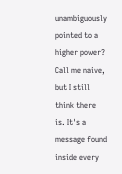unambiguously pointed to a higher power? Call me naive, but I still think there is. It's a message found inside every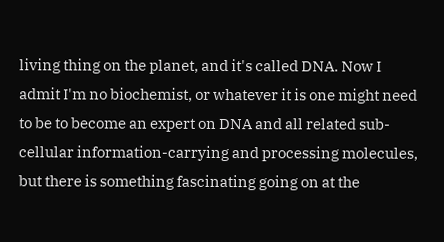living thing on the planet, and it's called DNA. Now I admit I'm no biochemist, or whatever it is one might need to be to become an expert on DNA and all related sub-cellular information-carrying and processing molecules, but there is something fascinating going on at the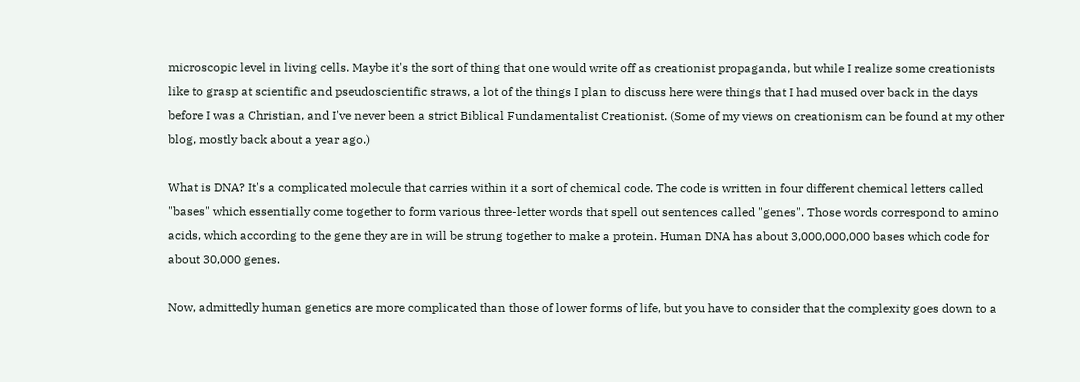microscopic level in living cells. Maybe it's the sort of thing that one would write off as creationist propaganda, but while I realize some creationists like to grasp at scientific and pseudoscientific straws, a lot of the things I plan to discuss here were things that I had mused over back in the days before I was a Christian, and I've never been a strict Biblical Fundamentalist Creationist. (Some of my views on creationism can be found at my other blog, mostly back about a year ago.)

What is DNA? It's a complicated molecule that carries within it a sort of chemical code. The code is written in four different chemical letters called "bases" which essentially come together to form various three-letter words that spell out sentences called "genes". Those words correspond to amino acids, which according to the gene they are in will be strung together to make a protein. Human DNA has about 3,000,000,000 bases which code for about 30,000 genes.

Now, admittedly human genetics are more complicated than those of lower forms of life, but you have to consider that the complexity goes down to a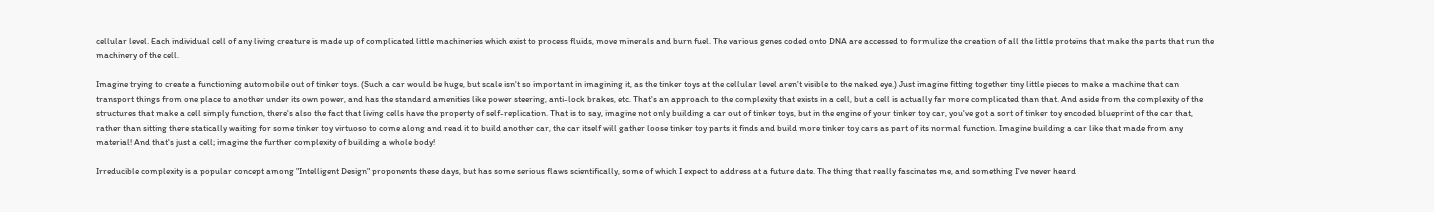cellular level. Each individual cell of any living creature is made up of complicated little machineries which exist to process fluids, move minerals and burn fuel. The various genes coded onto DNA are accessed to formulize the creation of all the little proteins that make the parts that run the machinery of the cell.

Imagine trying to create a functioning automobile out of tinker toys. (Such a car would be huge, but scale isn't so important in imagining it, as the tinker toys at the cellular level aren't visible to the naked eye.) Just imagine fitting together tiny little pieces to make a machine that can transport things from one place to another under its own power, and has the standard amenities like power steering, anti-lock brakes, etc. That's an approach to the complexity that exists in a cell, but a cell is actually far more complicated than that. And aside from the complexity of the structures that make a cell simply function, there's also the fact that living cells have the property of self-replication. That is to say, imagine not only building a car out of tinker toys, but in the engine of your tinker toy car, you've got a sort of tinker toy encoded blueprint of the car that, rather than sitting there statically waiting for some tinker toy virtuoso to come along and read it to build another car, the car itself will gather loose tinker toy parts it finds and build more tinker toy cars as part of its normal function. Imagine building a car like that made from any material! And that's just a cell; imagine the further complexity of building a whole body!

Irreducible complexity is a popular concept among "Intelligent Design" proponents these days, but has some serious flaws scientifically, some of which I expect to address at a future date. The thing that really fascinates me, and something I've never heard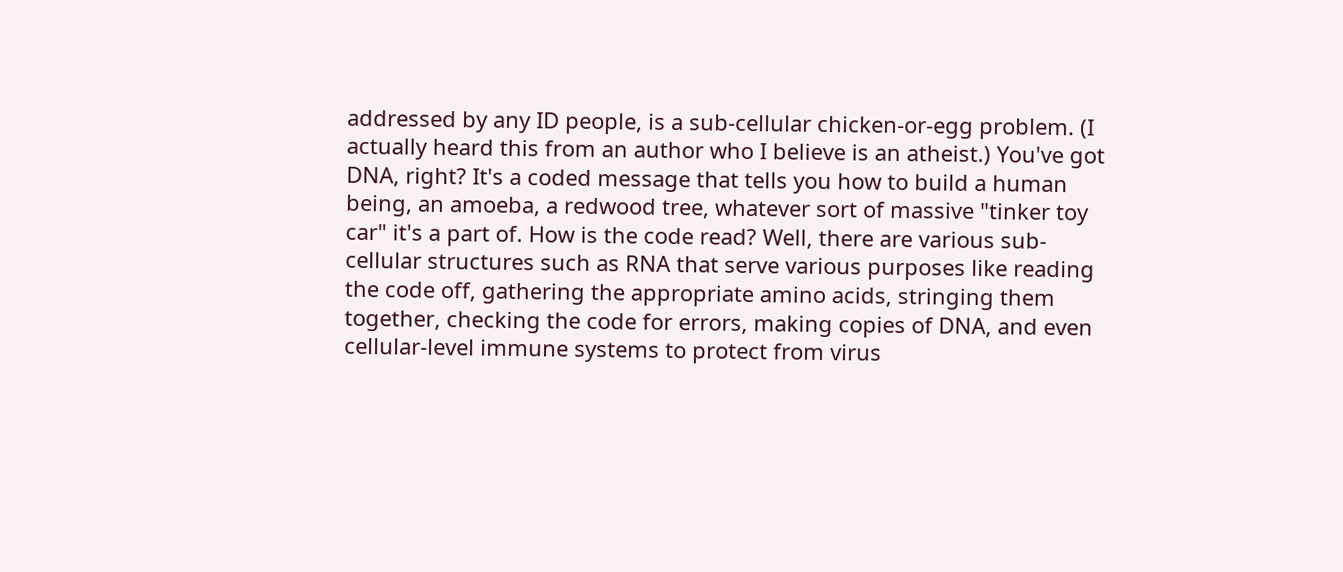addressed by any ID people, is a sub-cellular chicken-or-egg problem. (I actually heard this from an author who I believe is an atheist.) You've got DNA, right? It's a coded message that tells you how to build a human being, an amoeba, a redwood tree, whatever sort of massive "tinker toy car" it's a part of. How is the code read? Well, there are various sub-cellular structures such as RNA that serve various purposes like reading the code off, gathering the appropriate amino acids, stringing them together, checking the code for errors, making copies of DNA, and even cellular-level immune systems to protect from virus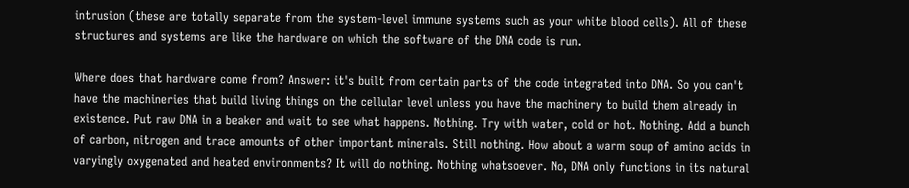intrusion (these are totally separate from the system-level immune systems such as your white blood cells). All of these structures and systems are like the hardware on which the software of the DNA code is run.

Where does that hardware come from? Answer: it's built from certain parts of the code integrated into DNA. So you can't have the machineries that build living things on the cellular level unless you have the machinery to build them already in existence. Put raw DNA in a beaker and wait to see what happens. Nothing. Try with water, cold or hot. Nothing. Add a bunch of carbon, nitrogen and trace amounts of other important minerals. Still nothing. How about a warm soup of amino acids in varyingly oxygenated and heated environments? It will do nothing. Nothing whatsoever. No, DNA only functions in its natural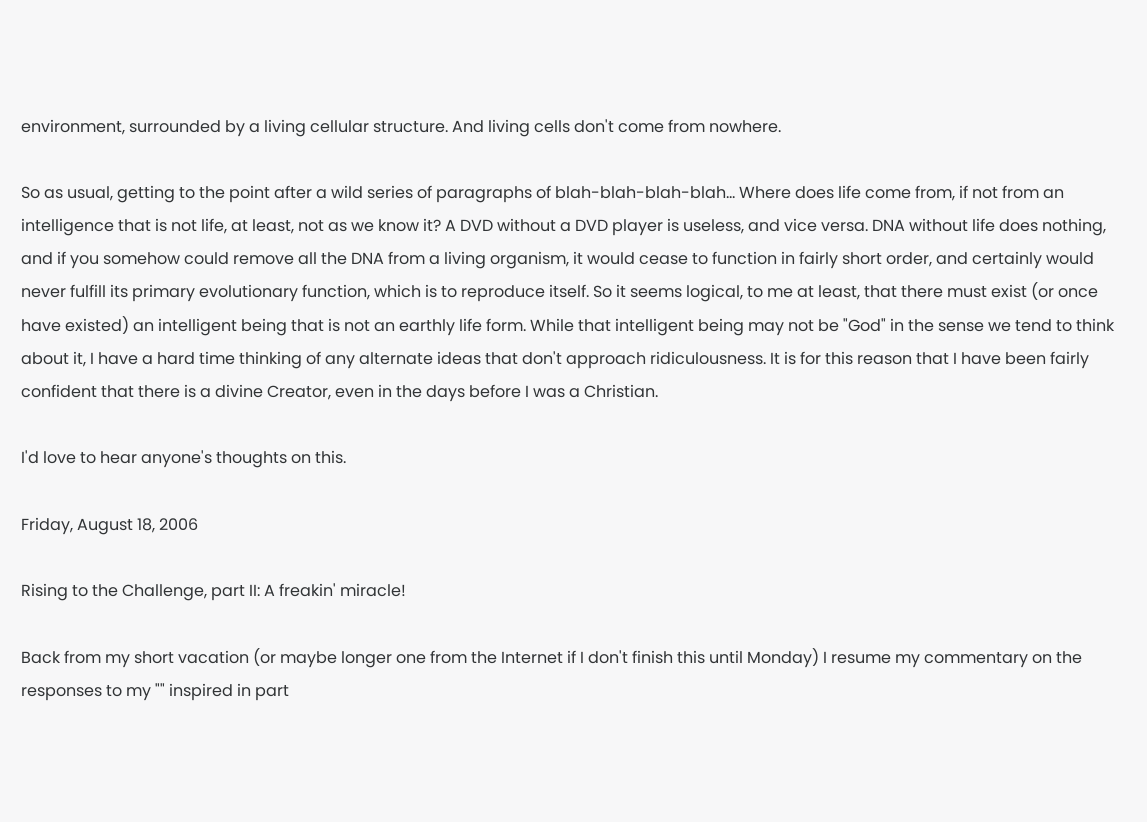environment, surrounded by a living cellular structure. And living cells don't come from nowhere.

So as usual, getting to the point after a wild series of paragraphs of blah-blah-blah-blah... Where does life come from, if not from an intelligence that is not life, at least, not as we know it? A DVD without a DVD player is useless, and vice versa. DNA without life does nothing, and if you somehow could remove all the DNA from a living organism, it would cease to function in fairly short order, and certainly would never fulfill its primary evolutionary function, which is to reproduce itself. So it seems logical, to me at least, that there must exist (or once have existed) an intelligent being that is not an earthly life form. While that intelligent being may not be "God" in the sense we tend to think about it, I have a hard time thinking of any alternate ideas that don't approach ridiculousness. It is for this reason that I have been fairly confident that there is a divine Creator, even in the days before I was a Christian.

I'd love to hear anyone's thoughts on this.

Friday, August 18, 2006

Rising to the Challenge, part II: A freakin' miracle!

Back from my short vacation (or maybe longer one from the Internet if I don't finish this until Monday) I resume my commentary on the responses to my "" inspired in part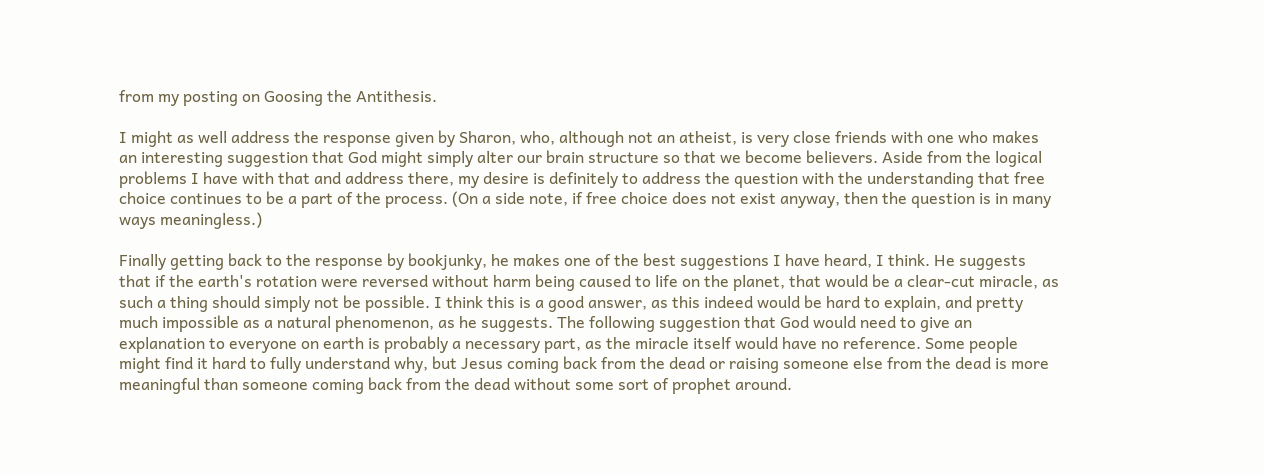from my posting on Goosing the Antithesis.

I might as well address the response given by Sharon, who, although not an atheist, is very close friends with one who makes an interesting suggestion that God might simply alter our brain structure so that we become believers. Aside from the logical problems I have with that and address there, my desire is definitely to address the question with the understanding that free choice continues to be a part of the process. (On a side note, if free choice does not exist anyway, then the question is in many ways meaningless.)

Finally getting back to the response by bookjunky, he makes one of the best suggestions I have heard, I think. He suggests that if the earth's rotation were reversed without harm being caused to life on the planet, that would be a clear-cut miracle, as such a thing should simply not be possible. I think this is a good answer, as this indeed would be hard to explain, and pretty much impossible as a natural phenomenon, as he suggests. The following suggestion that God would need to give an explanation to everyone on earth is probably a necessary part, as the miracle itself would have no reference. Some people might find it hard to fully understand why, but Jesus coming back from the dead or raising someone else from the dead is more meaningful than someone coming back from the dead without some sort of prophet around.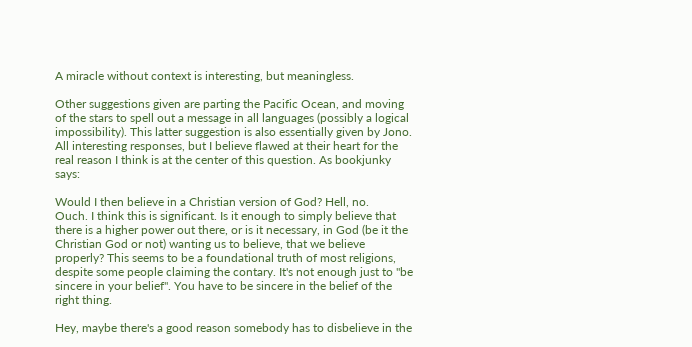A miracle without context is interesting, but meaningless.

Other suggestions given are parting the Pacific Ocean, and moving of the stars to spell out a message in all languages (possibly a logical impossibility). This latter suggestion is also essentially given by Jono. All interesting responses, but I believe flawed at their heart for the real reason I think is at the center of this question. As bookjunky says:

Would I then believe in a Christian version of God? Hell, no.
Ouch. I think this is significant. Is it enough to simply believe that there is a higher power out there, or is it necessary, in God (be it the Christian God or not) wanting us to believe, that we believe properly? This seems to be a foundational truth of most religions, despite some people claiming the contary. It's not enough just to "be sincere in your belief". You have to be sincere in the belief of the right thing.

Hey, maybe there's a good reason somebody has to disbelieve in the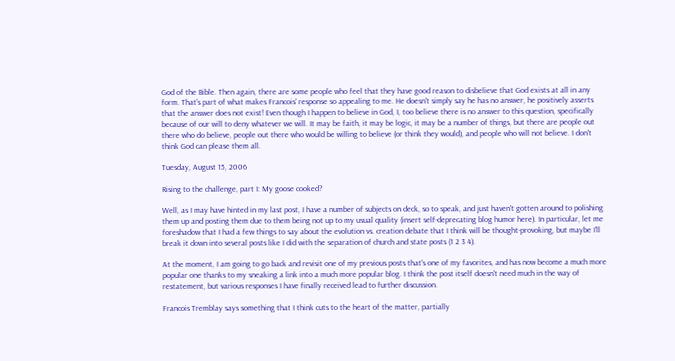God of the Bible. Then again, there are some people who feel that they have good reason to disbelieve that God exists at all in any form. That's part of what makes Francois' response so appealing to me. He doesn't simply say he has no answer, he positively asserts that the answer does not exist! Even though I happen to believe in God, I, too believe there is no answer to this question, specifically because of our will to deny whatever we will. It may be faith, it may be logic, it may be a number of things, but there are people out there who do believe, people out there who would be willing to believe (or think they would), and people who will not believe. I don't think God can please them all.

Tuesday, August 15, 2006

Rising to the challenge, part I: My goose cooked?

Well, as I may have hinted in my last post, I have a number of subjects on deck, so to speak, and just haven't gotten around to polishing them up and posting them due to them being not up to my usual quality (insert self-deprecating blog humor here). In particular, let me foreshadow that I had a few things to say about the evolution vs. creation debate that I think will be thought-provoking, but maybe I'll break it down into several posts like I did with the separation of church and state posts (1 2 3 4).

At the moment, I am going to go back and revisit one of my previous posts that's one of my favorites, and has now become a much more popular one thanks to my sneaking a link into a much more popular blog. I think the post itself doesn't need much in the way of restatement, but various responses I have finally received lead to further discussion.

Francois Tremblay says something that I think cuts to the heart of the matter, partially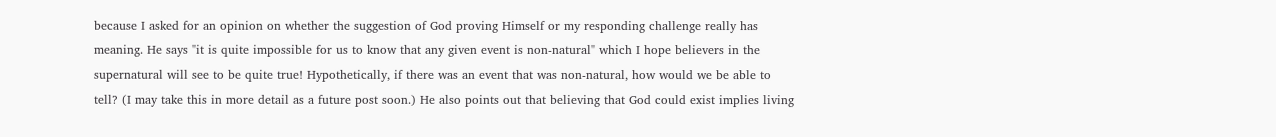because I asked for an opinion on whether the suggestion of God proving Himself or my responding challenge really has meaning. He says "it is quite impossible for us to know that any given event is non-natural" which I hope believers in the supernatural will see to be quite true! Hypothetically, if there was an event that was non-natural, how would we be able to tell? (I may take this in more detail as a future post soon.) He also points out that believing that God could exist implies living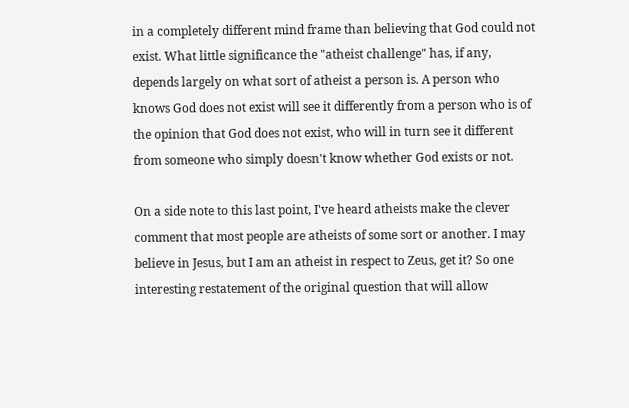in a completely different mind frame than believing that God could not exist. What little significance the "atheist challenge" has, if any, depends largely on what sort of atheist a person is. A person who knows God does not exist will see it differently from a person who is of the opinion that God does not exist, who will in turn see it different from someone who simply doesn't know whether God exists or not.

On a side note to this last point, I've heard atheists make the clever comment that most people are atheists of some sort or another. I may believe in Jesus, but I am an atheist in respect to Zeus, get it? So one interesting restatement of the original question that will allow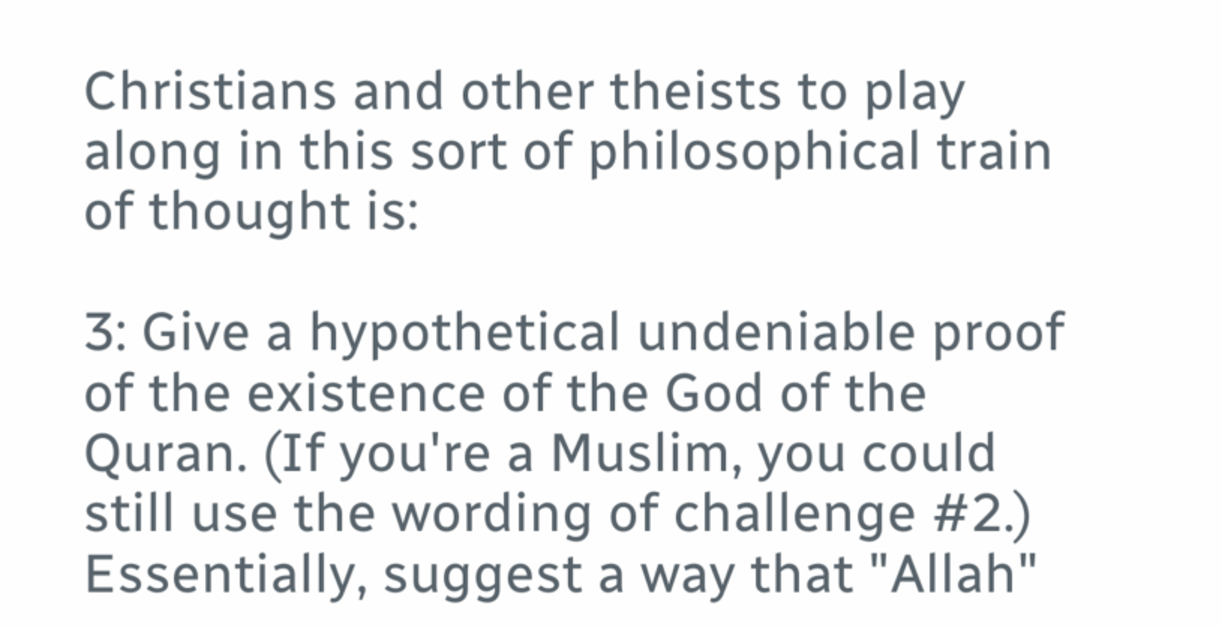Christians and other theists to play along in this sort of philosophical train of thought is:

3: Give a hypothetical undeniable proof of the existence of the God of the Quran. (If you're a Muslim, you could still use the wording of challenge #2.) Essentially, suggest a way that "Allah"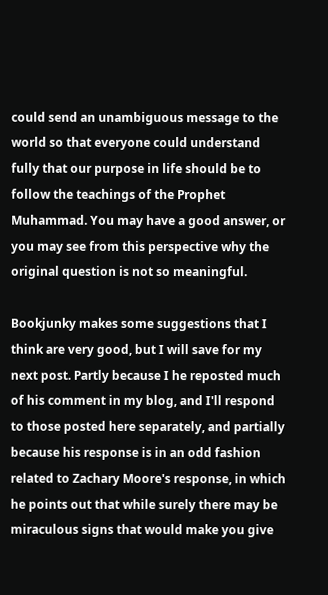could send an unambiguous message to the world so that everyone could understand fully that our purpose in life should be to follow the teachings of the Prophet Muhammad. You may have a good answer, or you may see from this perspective why the original question is not so meaningful.

Bookjunky makes some suggestions that I think are very good, but I will save for my next post. Partly because I he reposted much of his comment in my blog, and I'll respond to those posted here separately, and partially because his response is in an odd fashion related to Zachary Moore's response, in which he points out that while surely there may be miraculous signs that would make you give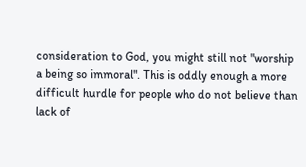consideration to God, you might still not "worship a being so immoral". This is oddly enough a more difficult hurdle for people who do not believe than lack of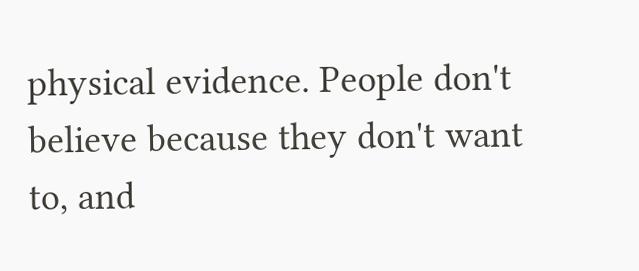physical evidence. People don't believe because they don't want to, and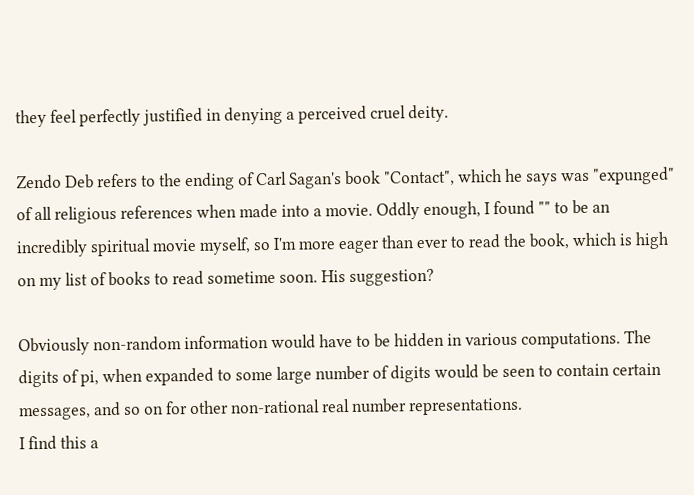they feel perfectly justified in denying a perceived cruel deity.

Zendo Deb refers to the ending of Carl Sagan's book "Contact", which he says was "expunged" of all religious references when made into a movie. Oddly enough, I found "" to be an incredibly spiritual movie myself, so I'm more eager than ever to read the book, which is high on my list of books to read sometime soon. His suggestion?

Obviously non-random information would have to be hidden in various computations. The digits of pi, when expanded to some large number of digits would be seen to contain certain messages, and so on for other non-rational real number representations.
I find this a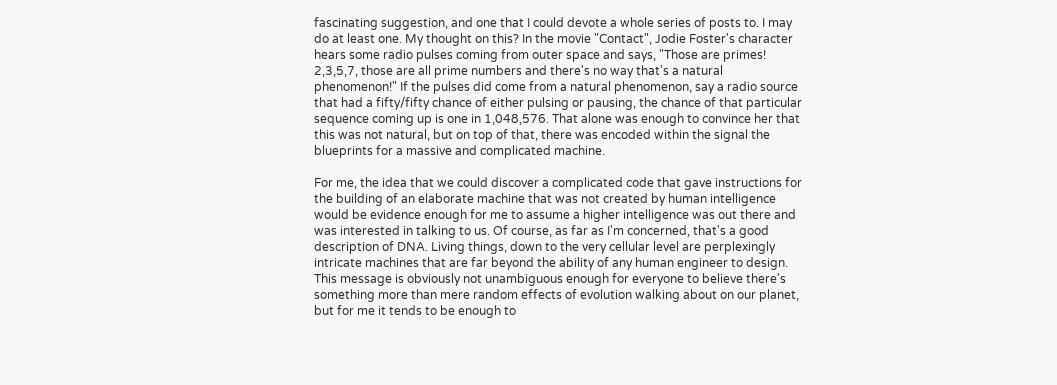fascinating suggestion, and one that I could devote a whole series of posts to. I may do at least one. My thought on this? In the movie "Contact", Jodie Foster's character hears some radio pulses coming from outer space and says, "Those are primes! 2,3,5,7, those are all prime numbers and there's no way that's a natural phenomenon!" If the pulses did come from a natural phenomenon, say a radio source that had a fifty/fifty chance of either pulsing or pausing, the chance of that particular sequence coming up is one in 1,048,576. That alone was enough to convince her that this was not natural, but on top of that, there was encoded within the signal the blueprints for a massive and complicated machine.

For me, the idea that we could discover a complicated code that gave instructions for the building of an elaborate machine that was not created by human intelligence would be evidence enough for me to assume a higher intelligence was out there and was interested in talking to us. Of course, as far as I'm concerned, that's a good description of DNA. Living things, down to the very cellular level are perplexingly intricate machines that are far beyond the ability of any human engineer to design. This message is obviously not unambiguous enough for everyone to believe there's something more than mere random effects of evolution walking about on our planet, but for me it tends to be enough to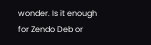wonder. Is it enough for Zendo Deb or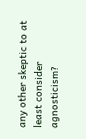any other skeptic to at least consider agnosticism?